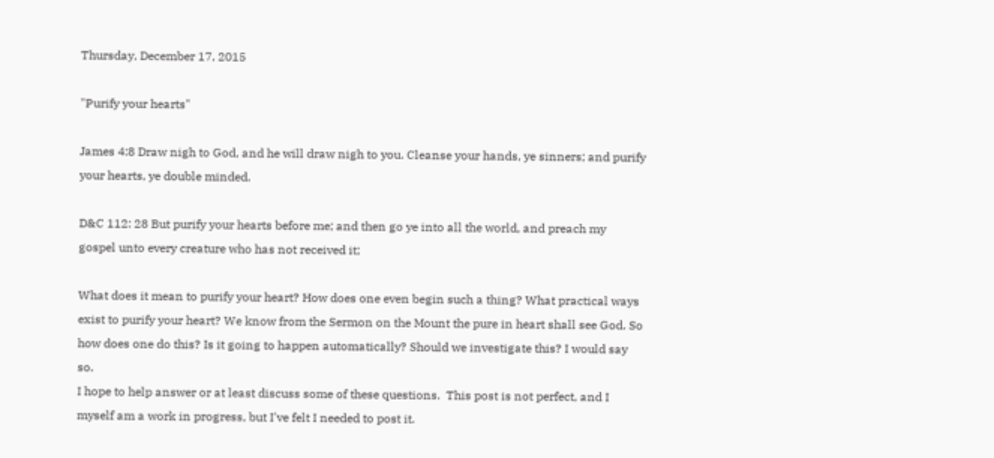Thursday, December 17, 2015

"Purify your hearts"

James 4:8 Draw nigh to God, and he will draw nigh to you. Cleanse your hands, ye sinners; and purify your hearts, ye double minded.

D&C 112: 28 But purify your hearts before me; and then go ye into all the world, and preach my gospel unto every creature who has not received it;

What does it mean to purify your heart? How does one even begin such a thing? What practical ways exist to purify your heart? We know from the Sermon on the Mount the pure in heart shall see God. So how does one do this? Is it going to happen automatically? Should we investigate this? I would say so.
I hope to help answer or at least discuss some of these questions.  This post is not perfect, and I myself am a work in progress, but I've felt I needed to post it.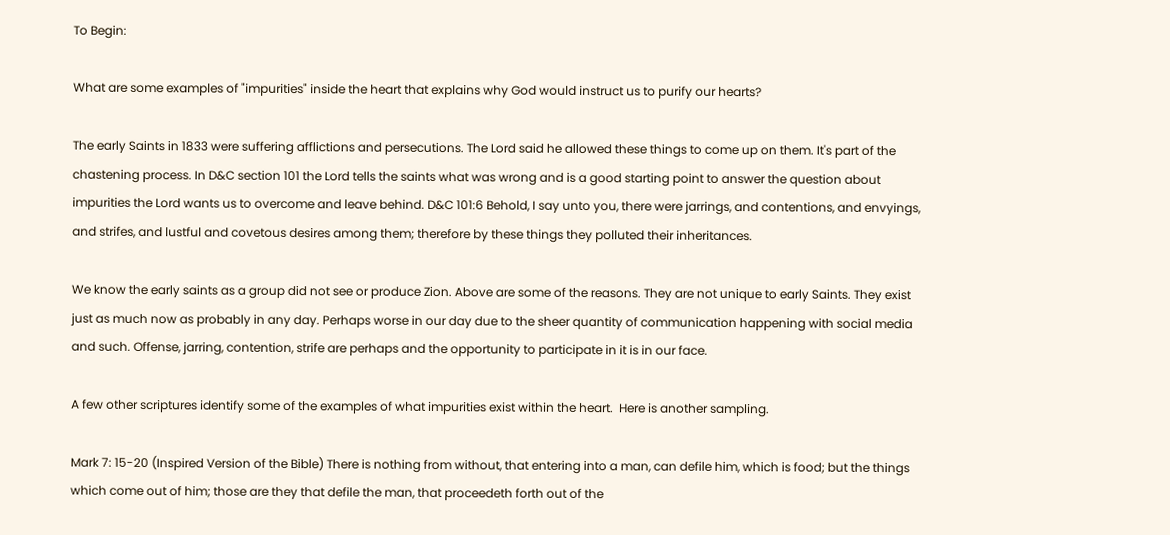To Begin:

What are some examples of "impurities" inside the heart that explains why God would instruct us to purify our hearts?

The early Saints in 1833 were suffering afflictions and persecutions. The Lord said he allowed these things to come up on them. It's part of the chastening process. In D&C section 101 the Lord tells the saints what was wrong and is a good starting point to answer the question about impurities the Lord wants us to overcome and leave behind. D&C 101:6 Behold, I say unto you, there were jarrings, and contentions, and envyings, and strifes, and lustful and covetous desires among them; therefore by these things they polluted their inheritances.

We know the early saints as a group did not see or produce Zion. Above are some of the reasons. They are not unique to early Saints. They exist just as much now as probably in any day. Perhaps worse in our day due to the sheer quantity of communication happening with social media and such. Offense, jarring, contention, strife are perhaps and the opportunity to participate in it is in our face.

A few other scriptures identify some of the examples of what impurities exist within the heart.  Here is another sampling.

Mark 7: 15-20 (Inspired Version of the Bible) There is nothing from without, that entering into a man, can defile him, which is food; but the things which come out of him; those are they that defile the man, that proceedeth forth out of the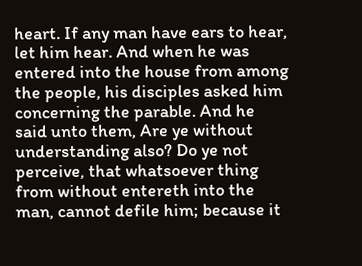heart. If any man have ears to hear, let him hear. And when he was entered into the house from among the people, his disciples asked him concerning the parable. And he said unto them, Are ye without understanding also? Do ye not perceive, that whatsoever thing from without entereth into the man, cannot defile him; because it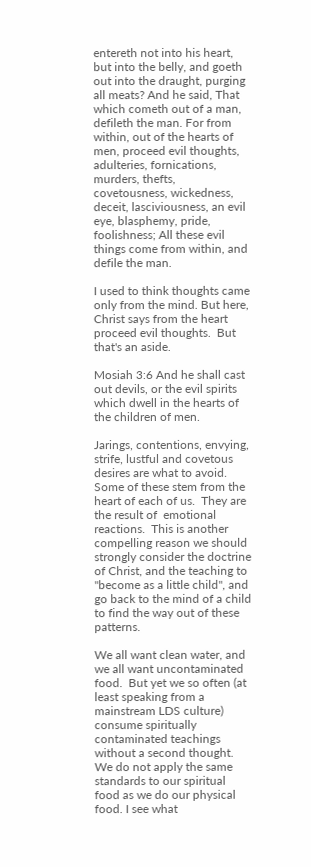entereth not into his heart, but into the belly, and goeth out into the draught, purging all meats? And he said, That which cometh out of a man, defileth the man. For from within, out of the hearts of men, proceed evil thoughts, adulteries, fornications, murders, thefts, covetousness, wickedness, deceit, lasciviousness, an evil eye, blasphemy, pride, foolishness; All these evil things come from within, and defile the man.

I used to think thoughts came only from the mind. But here, Christ says from the heart proceed evil thoughts.  But that's an aside.

Mosiah 3:6 And he shall cast out devils, or the evil spirits which dwell in the hearts of the children of men.

Jarings, contentions, envying, strife, lustful and covetous desires are what to avoid.  Some of these stem from the heart of each of us.  They are the result of  emotional reactions.  This is another compelling reason we should strongly consider the doctrine of Christ, and the teaching to "become as a little child", and go back to the mind of a child to find the way out of these patterns.

We all want clean water, and we all want uncontaminated food.  But yet we so often (at least speaking from a mainstream LDS culture) consume spiritually contaminated teachings without a second thought.  We do not apply the same standards to our spiritual food as we do our physical food. I see what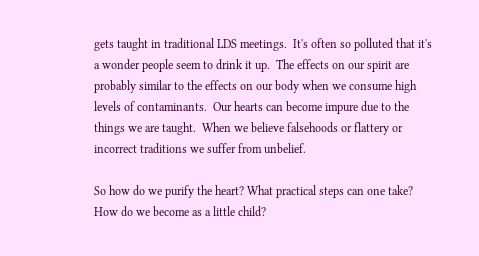gets taught in traditional LDS meetings.  It's often so polluted that it's a wonder people seem to drink it up.  The effects on our spirit are probably similar to the effects on our body when we consume high levels of contaminants.  Our hearts can become impure due to the things we are taught.  When we believe falsehoods or flattery or incorrect traditions we suffer from unbelief.

So how do we purify the heart? What practical steps can one take?  How do we become as a little child?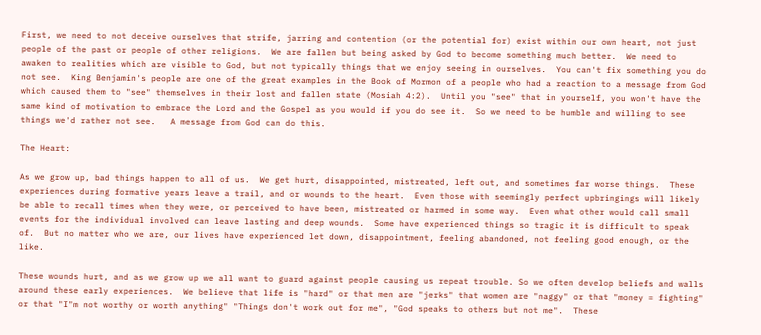First, we need to not deceive ourselves that strife, jarring and contention (or the potential for) exist within our own heart, not just people of the past or people of other religions.  We are fallen but being asked by God to become something much better.  We need to awaken to realities which are visible to God, but not typically things that we enjoy seeing in ourselves.  You can't fix something you do not see.  King Benjamin's people are one of the great examples in the Book of Mormon of a people who had a reaction to a message from God which caused them to "see" themselves in their lost and fallen state (Mosiah 4:2).  Until you "see" that in yourself, you won't have the same kind of motivation to embrace the Lord and the Gospel as you would if you do see it.  So we need to be humble and willing to see things we'd rather not see.   A message from God can do this.

The Heart:

As we grow up, bad things happen to all of us.  We get hurt, disappointed, mistreated, left out, and sometimes far worse things.  These experiences during formative years leave a trail, and or wounds to the heart.  Even those with seemingly perfect upbringings will likely be able to recall times when they were, or perceived to have been, mistreated or harmed in some way.  Even what other would call small events for the individual involved can leave lasting and deep wounds.  Some have experienced things so tragic it is difficult to speak of.  But no matter who we are, our lives have experienced let down, disappointment, feeling abandoned, not feeling good enough, or the like.

These wounds hurt, and as we grow up we all want to guard against people causing us repeat trouble. So we often develop beliefs and walls around these early experiences.  We believe that life is "hard" or that men are "jerks" that women are "naggy" or that "money = fighting" or that "I"m not worthy or worth anything" "Things don't work out for me", "God speaks to others but not me".  These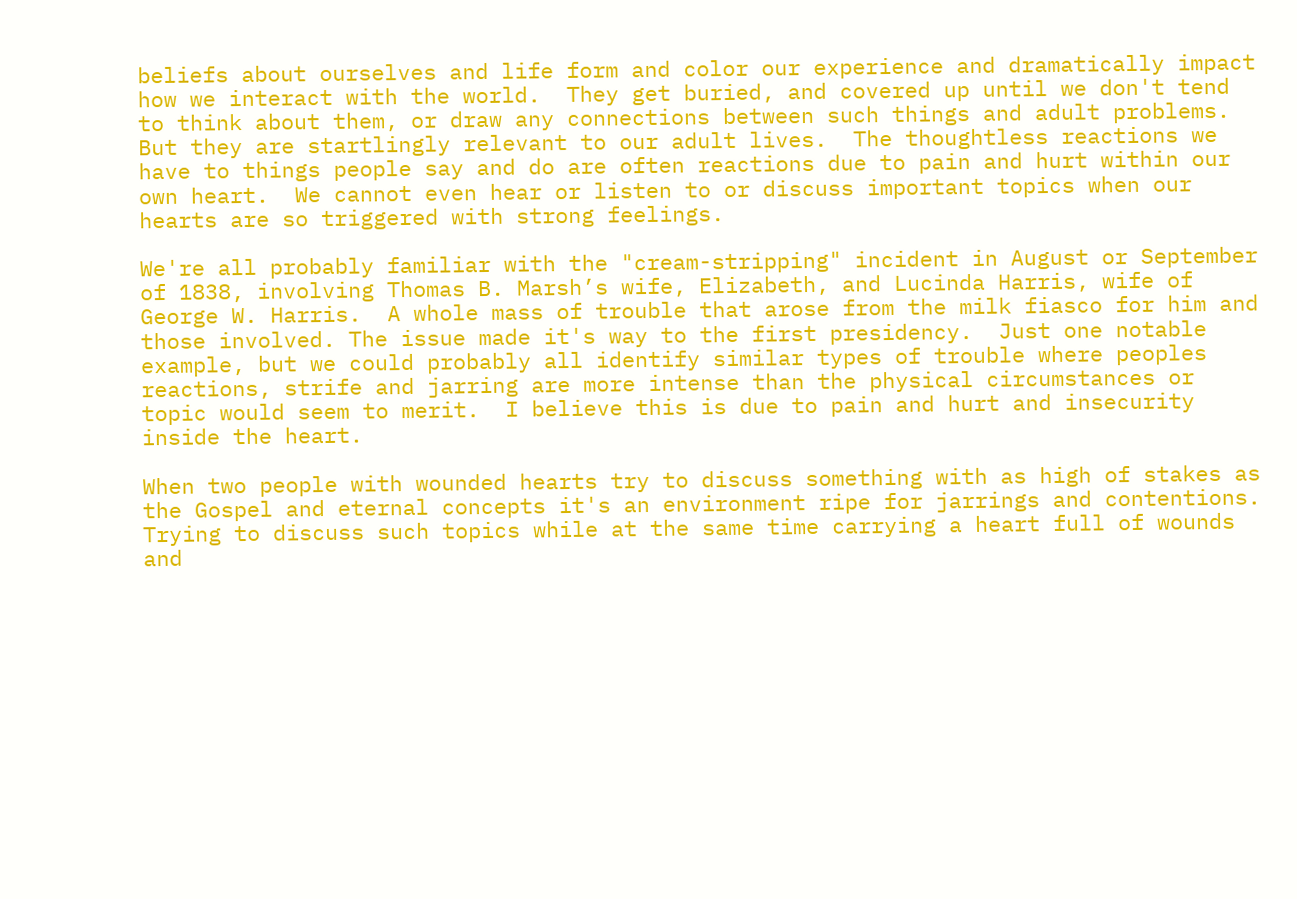beliefs about ourselves and life form and color our experience and dramatically impact how we interact with the world.  They get buried, and covered up until we don't tend to think about them, or draw any connections between such things and adult problems. But they are startlingly relevant to our adult lives.  The thoughtless reactions we have to things people say and do are often reactions due to pain and hurt within our own heart.  We cannot even hear or listen to or discuss important topics when our hearts are so triggered with strong feelings.

We're all probably familiar with the "cream-stripping" incident in August or September of 1838, involving Thomas B. Marsh’s wife, Elizabeth, and Lucinda Harris, wife of George W. Harris.  A whole mass of trouble that arose from the milk fiasco for him and those involved. The issue made it's way to the first presidency.  Just one notable example, but we could probably all identify similar types of trouble where peoples reactions, strife and jarring are more intense than the physical circumstances or topic would seem to merit.  I believe this is due to pain and hurt and insecurity inside the heart.

When two people with wounded hearts try to discuss something with as high of stakes as the Gospel and eternal concepts it's an environment ripe for jarrings and contentions. Trying to discuss such topics while at the same time carrying a heart full of wounds and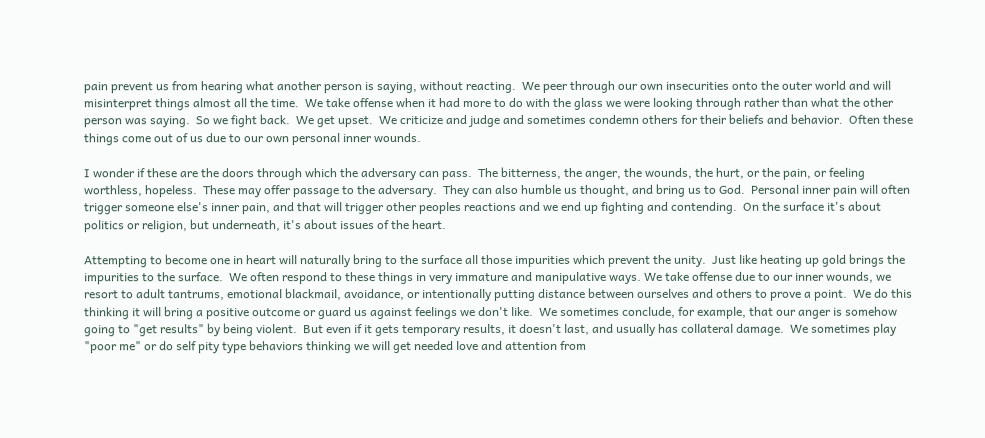pain prevent us from hearing what another person is saying, without reacting.  We peer through our own insecurities onto the outer world and will misinterpret things almost all the time.  We take offense when it had more to do with the glass we were looking through rather than what the other person was saying.  So we fight back.  We get upset.  We criticize and judge and sometimes condemn others for their beliefs and behavior.  Often these things come out of us due to our own personal inner wounds.

I wonder if these are the doors through which the adversary can pass.  The bitterness, the anger, the wounds, the hurt, or the pain, or feeling worthless, hopeless.  These may offer passage to the adversary.  They can also humble us thought, and bring us to God.  Personal inner pain will often trigger someone else's inner pain, and that will trigger other peoples reactions and we end up fighting and contending.  On the surface it's about politics or religion, but underneath, it's about issues of the heart.

Attempting to become one in heart will naturally bring to the surface all those impurities which prevent the unity.  Just like heating up gold brings the impurities to the surface.  We often respond to these things in very immature and manipulative ways. We take offense due to our inner wounds, we resort to adult tantrums, emotional blackmail, avoidance, or intentionally putting distance between ourselves and others to prove a point.  We do this thinking it will bring a positive outcome or guard us against feelings we don't like.  We sometimes conclude, for example, that our anger is somehow going to "get results" by being violent.  But even if it gets temporary results, it doesn't last, and usually has collateral damage.  We sometimes play "poor me" or do self pity type behaviors thinking we will get needed love and attention from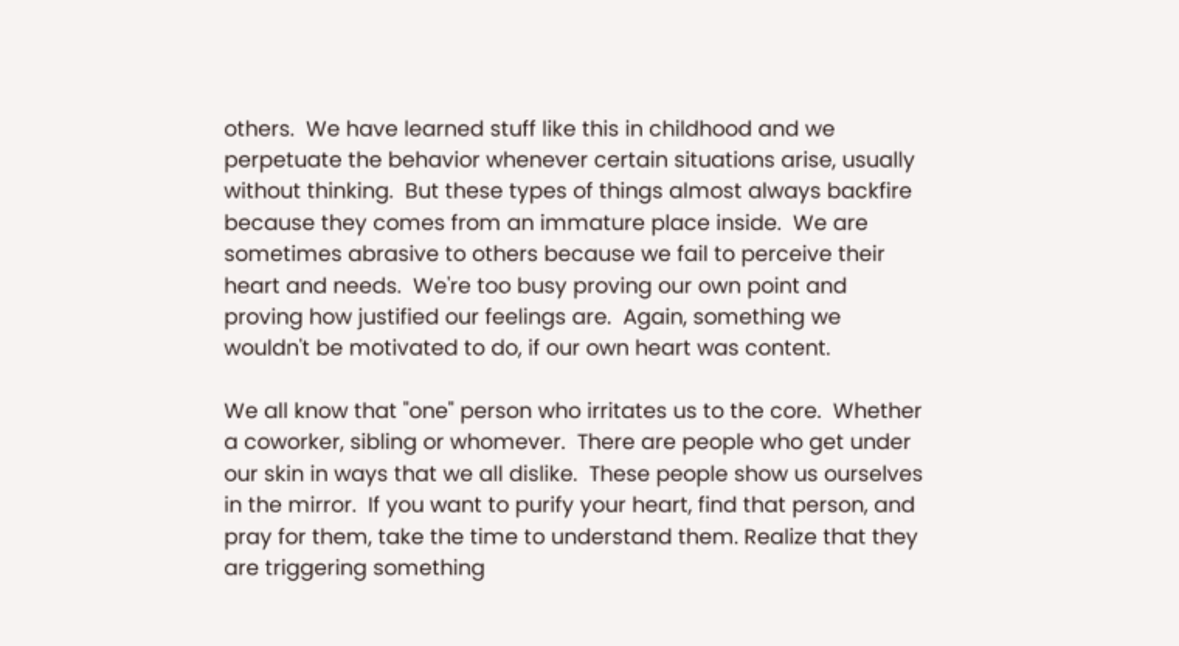others.  We have learned stuff like this in childhood and we perpetuate the behavior whenever certain situations arise, usually without thinking.  But these types of things almost always backfire because they comes from an immature place inside.  We are sometimes abrasive to others because we fail to perceive their heart and needs.  We're too busy proving our own point and proving how justified our feelings are.  Again, something we wouldn't be motivated to do, if our own heart was content.

We all know that "one" person who irritates us to the core.  Whether a coworker, sibling or whomever.  There are people who get under our skin in ways that we all dislike.  These people show us ourselves in the mirror.  If you want to purify your heart, find that person, and pray for them, take the time to understand them. Realize that they are triggering something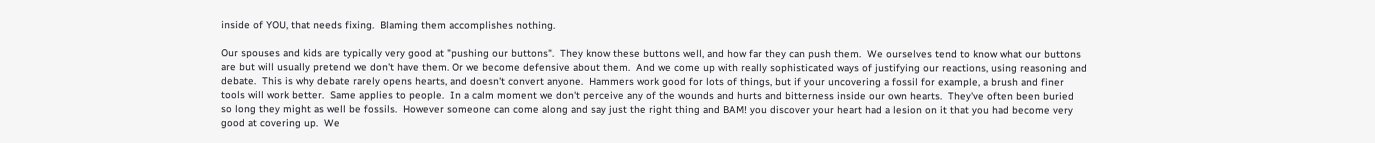inside of YOU, that needs fixing.  Blaming them accomplishes nothing.

Our spouses and kids are typically very good at "pushing our buttons".  They know these buttons well, and how far they can push them.  We ourselves tend to know what our buttons are but will usually pretend we don't have them. Or we become defensive about them.  And we come up with really sophisticated ways of justifying our reactions, using reasoning and debate.  This is why debate rarely opens hearts, and doesn't convert anyone.  Hammers work good for lots of things, but if your uncovering a fossil for example, a brush and finer tools will work better.  Same applies to people.  In a calm moment we don't perceive any of the wounds and hurts and bitterness inside our own hearts.  They've often been buried so long they might as well be fossils.  However someone can come along and say just the right thing and BAM! you discover your heart had a lesion on it that you had become very good at covering up.  We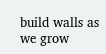build walls as we grow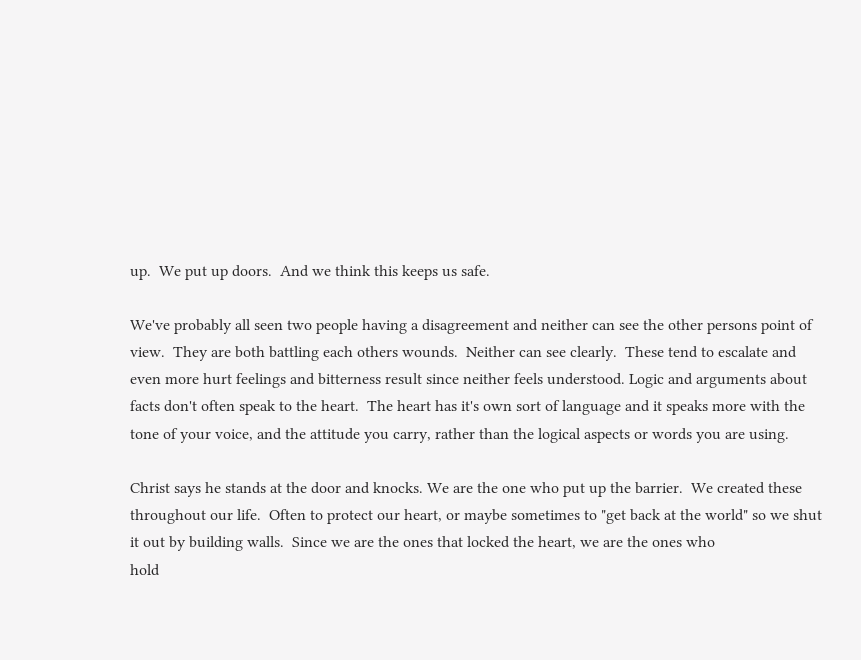up.  We put up doors.  And we think this keeps us safe.

We've probably all seen two people having a disagreement and neither can see the other persons point of view.  They are both battling each others wounds.  Neither can see clearly.  These tend to escalate and even more hurt feelings and bitterness result since neither feels understood. Logic and arguments about facts don't often speak to the heart.  The heart has it's own sort of language and it speaks more with the tone of your voice, and the attitude you carry, rather than the logical aspects or words you are using.

Christ says he stands at the door and knocks. We are the one who put up the barrier.  We created these throughout our life.  Often to protect our heart, or maybe sometimes to "get back at the world" so we shut it out by building walls.  Since we are the ones that locked the heart, we are the ones who
hold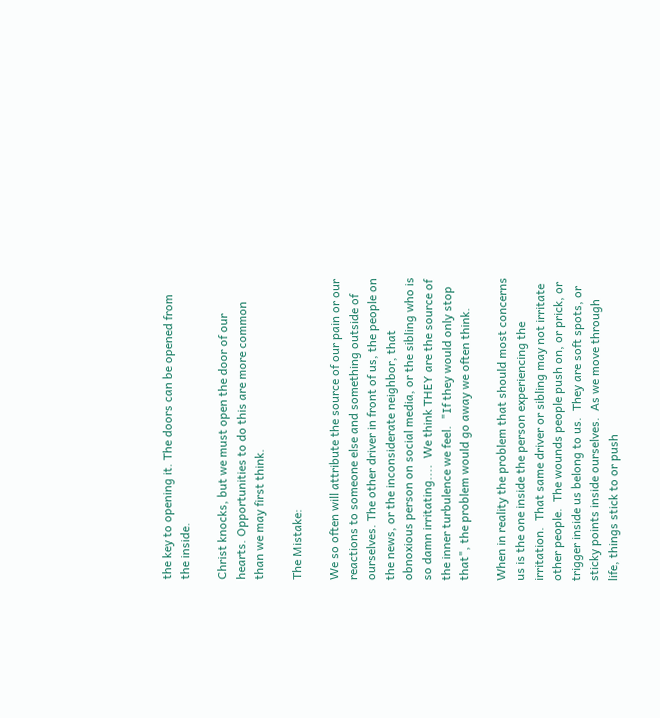the key to opening it. The doors can be opened from the inside.

Christ knocks, but we must open the door of our hearts. Opportunities to do this are more common than we may first think.

The Mistake:

We so often will attribute the source of our pain or our reactions to someone else and something outside of ourselves. The other driver in front of us, the people on the news, or the inconsiderate neighbor, that obnoxious person on social media, or the sibling who is so damn irritating....  We think THEY are the source of the inner turbulence we feel.  "If they would only stop that", the problem would go away we often think.

When in reality the problem that should most concerns us is the one inside the person experiencing the irritation.  That same driver or sibling may not irritate other people.  The wounds people push on, or prick, or trigger inside us belong to us.  They are soft spots, or sticky points inside ourselves.  As we move through life, things stick to or push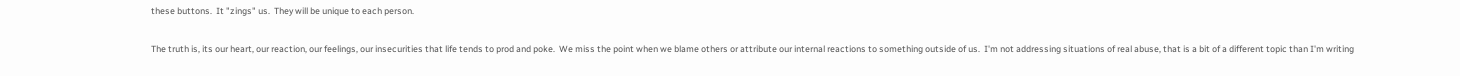these buttons.  It "zings" us.  They will be unique to each person.

The truth is, its our heart, our reaction, our feelings, our insecurities that life tends to prod and poke.  We miss the point when we blame others or attribute our internal reactions to something outside of us.  I'm not addressing situations of real abuse, that is a bit of a different topic than I'm writing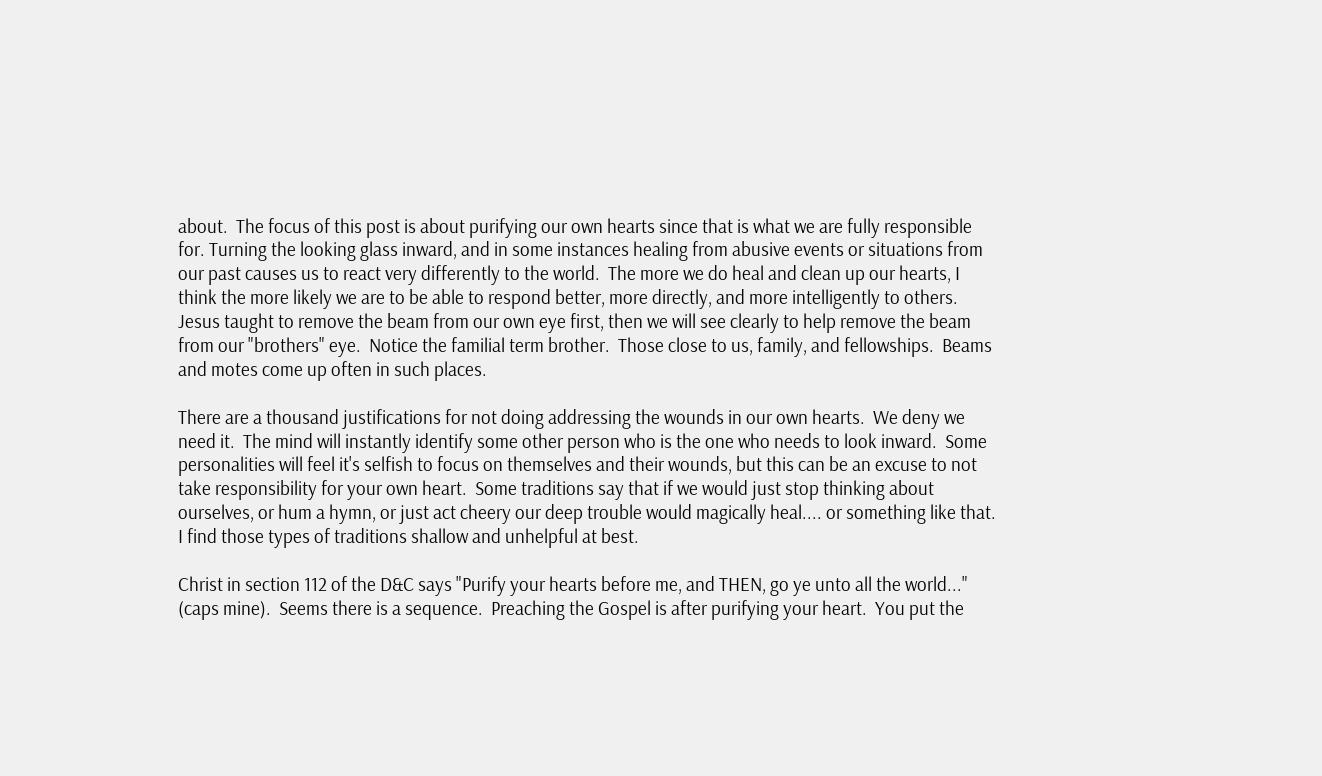about.  The focus of this post is about purifying our own hearts since that is what we are fully responsible for. Turning the looking glass inward, and in some instances healing from abusive events or situations from our past causes us to react very differently to the world.  The more we do heal and clean up our hearts, I think the more likely we are to be able to respond better, more directly, and more intelligently to others. Jesus taught to remove the beam from our own eye first, then we will see clearly to help remove the beam from our "brothers" eye.  Notice the familial term brother.  Those close to us, family, and fellowships.  Beams and motes come up often in such places.

There are a thousand justifications for not doing addressing the wounds in our own hearts.  We deny we need it.  The mind will instantly identify some other person who is the one who needs to look inward.  Some personalities will feel it's selfish to focus on themselves and their wounds, but this can be an excuse to not take responsibility for your own heart.  Some traditions say that if we would just stop thinking about ourselves, or hum a hymn, or just act cheery our deep trouble would magically heal.... or something like that. I find those types of traditions shallow and unhelpful at best.

Christ in section 112 of the D&C says "Purify your hearts before me, and THEN, go ye unto all the world..."  (caps mine).  Seems there is a sequence.  Preaching the Gospel is after purifying your heart.  You put the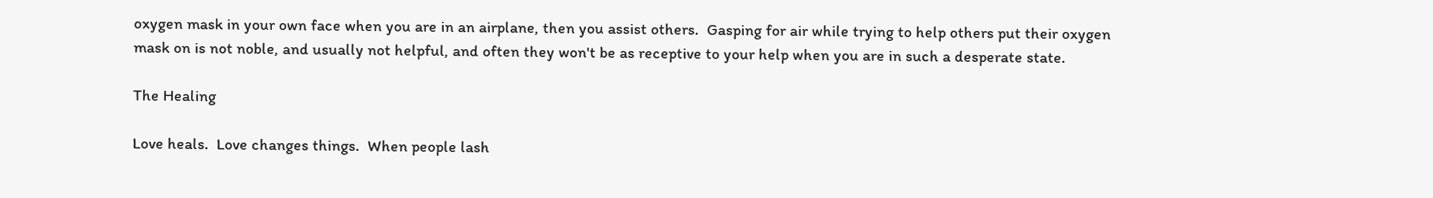oxygen mask in your own face when you are in an airplane, then you assist others.  Gasping for air while trying to help others put their oxygen mask on is not noble, and usually not helpful, and often they won't be as receptive to your help when you are in such a desperate state.

The Healing

Love heals.  Love changes things.  When people lash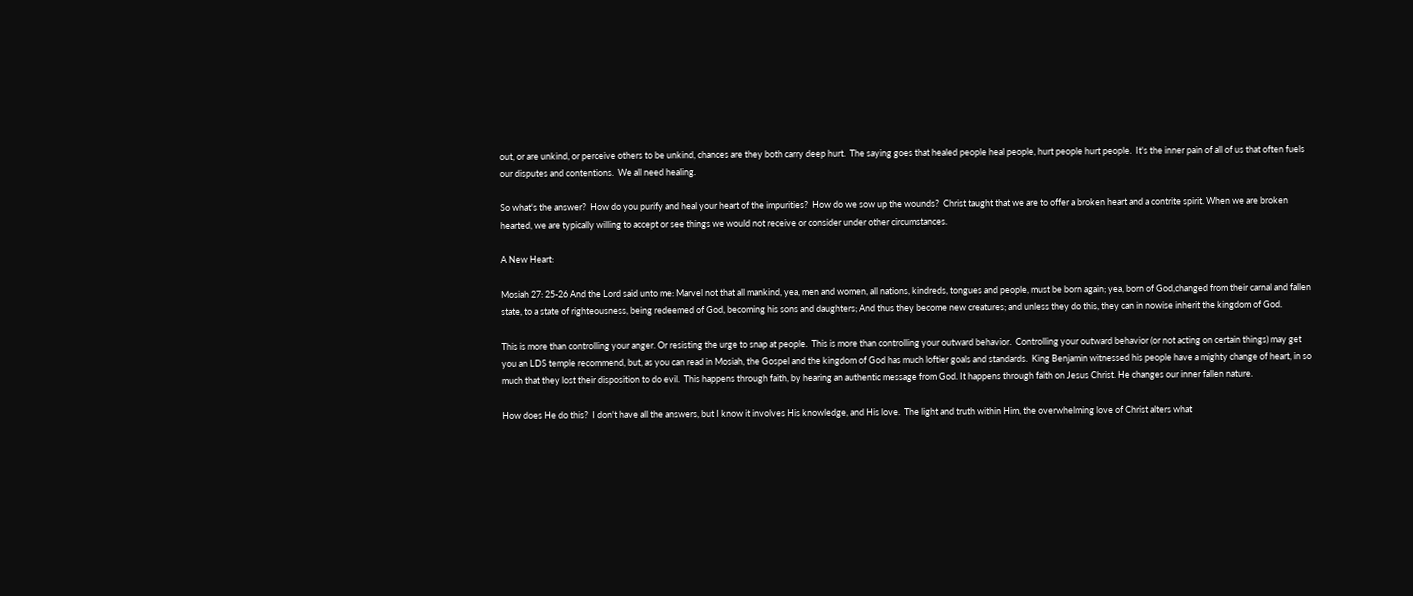out, or are unkind, or perceive others to be unkind, chances are they both carry deep hurt.  The saying goes that healed people heal people, hurt people hurt people.  It's the inner pain of all of us that often fuels our disputes and contentions.  We all need healing.

So what's the answer?  How do you purify and heal your heart of the impurities?  How do we sow up the wounds?  Christ taught that we are to offer a broken heart and a contrite spirit. When we are broken hearted, we are typically willing to accept or see things we would not receive or consider under other circumstances.

A New Heart:

Mosiah 27: 25-26 And the Lord said unto me: Marvel not that all mankind, yea, men and women, all nations, kindreds, tongues and people, must be born again; yea, born of God,changed from their carnal and fallen state, to a state of righteousness, being redeemed of God, becoming his sons and daughters; And thus they become new creatures; and unless they do this, they can in nowise inherit the kingdom of God.

This is more than controlling your anger. Or resisting the urge to snap at people.  This is more than controlling your outward behavior.  Controlling your outward behavior (or not acting on certain things) may get you an LDS temple recommend, but, as you can read in Mosiah, the Gospel and the kingdom of God has much loftier goals and standards.  King Benjamin witnessed his people have a mighty change of heart, in so much that they lost their disposition to do evil.  This happens through faith, by hearing an authentic message from God. It happens through faith on Jesus Christ. He changes our inner fallen nature.

How does He do this?  I don't have all the answers, but I know it involves His knowledge, and His love.  The light and truth within Him, the overwhelming love of Christ alters what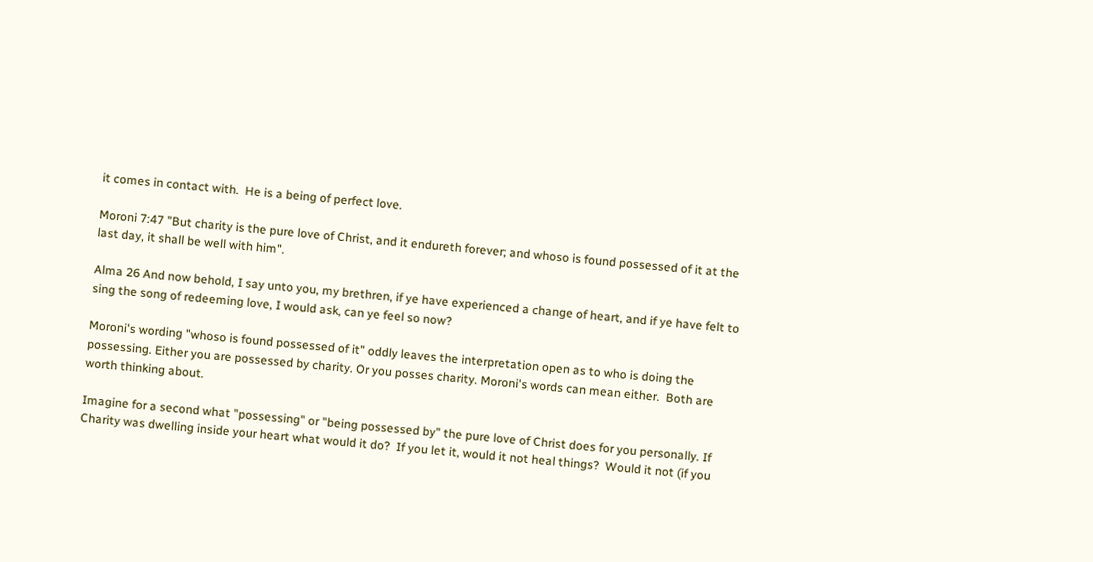it comes in contact with.  He is a being of perfect love.

Moroni 7:47 "But charity is the pure love of Christ, and it endureth forever; and whoso is found possessed of it at the last day, it shall be well with him".

Alma 26 And now behold, I say unto you, my brethren, if ye have experienced a change of heart, and if ye have felt to sing the song of redeeming love, I would ask, can ye feel so now?

Moroni's wording "whoso is found possessed of it" oddly leaves the interpretation open as to who is doing the possessing. Either you are possessed by charity. Or you posses charity. Moroni's words can mean either.  Both are worth thinking about.

Imagine for a second what "possessing" or "being possessed by" the pure love of Christ does for you personally. If Charity was dwelling inside your heart what would it do?  If you let it, would it not heal things?  Would it not (if you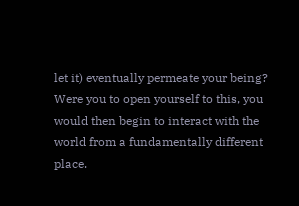let it) eventually permeate your being?  Were you to open yourself to this, you would then begin to interact with the world from a fundamentally different place.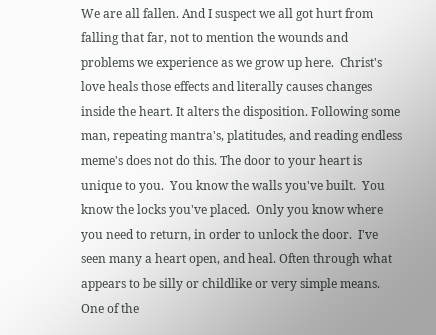We are all fallen. And I suspect we all got hurt from falling that far, not to mention the wounds and problems we experience as we grow up here.  Christ's love heals those effects and literally causes changes inside the heart. It alters the disposition. Following some man, repeating mantra's, platitudes, and reading endless meme's does not do this. The door to your heart is unique to you.  You know the walls you've built.  You know the locks you've placed.  Only you know where you need to return, in order to unlock the door.  I've seen many a heart open, and heal. Often through what appears to be silly or childlike or very simple means.  One of the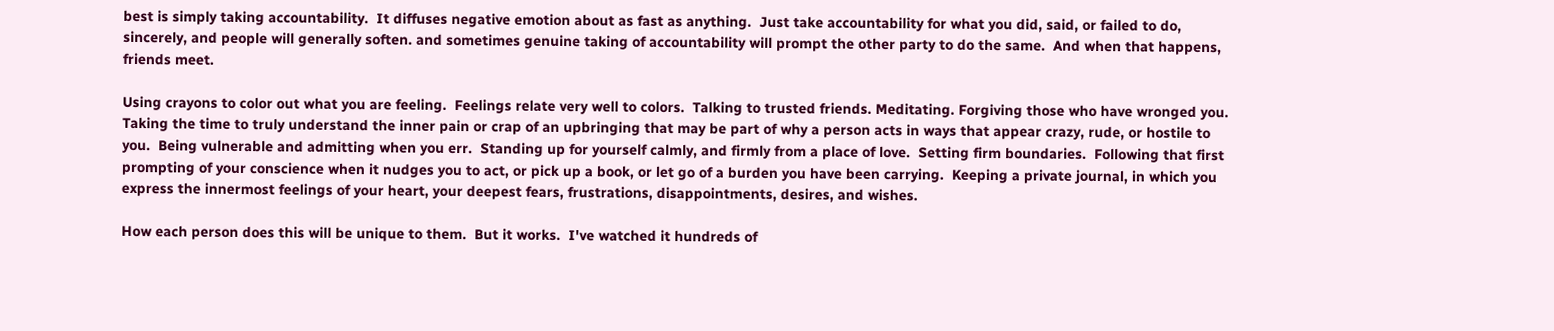best is simply taking accountability.  It diffuses negative emotion about as fast as anything.  Just take accountability for what you did, said, or failed to do, sincerely, and people will generally soften. and sometimes genuine taking of accountability will prompt the other party to do the same.  And when that happens, friends meet.

Using crayons to color out what you are feeling.  Feelings relate very well to colors.  Talking to trusted friends. Meditating. Forgiving those who have wronged you.  Taking the time to truly understand the inner pain or crap of an upbringing that may be part of why a person acts in ways that appear crazy, rude, or hostile to you.  Being vulnerable and admitting when you err.  Standing up for yourself calmly, and firmly from a place of love.  Setting firm boundaries.  Following that first prompting of your conscience when it nudges you to act, or pick up a book, or let go of a burden you have been carrying.  Keeping a private journal, in which you express the innermost feelings of your heart, your deepest fears, frustrations, disappointments, desires, and wishes.

How each person does this will be unique to them.  But it works.  I've watched it hundreds of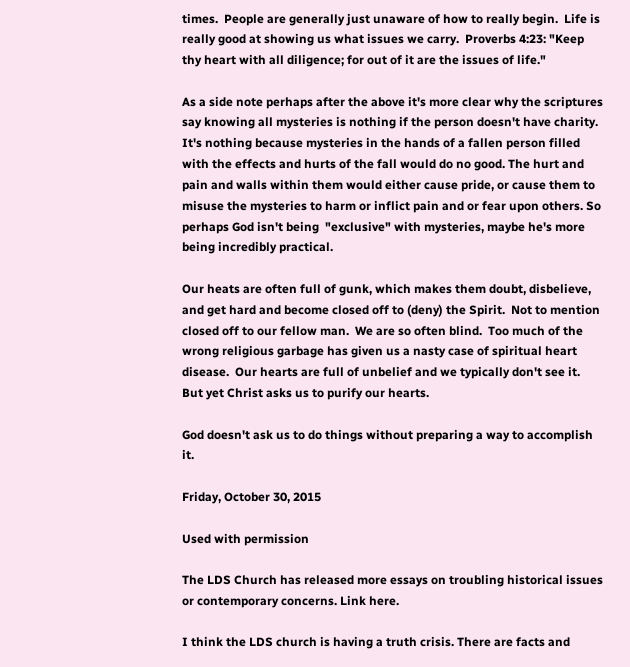times.  People are generally just unaware of how to really begin.  Life is really good at showing us what issues we carry.  Proverbs 4:23: "Keep thy heart with all diligence; for out of it are the issues of life."

As a side note perhaps after the above it's more clear why the scriptures say knowing all mysteries is nothing if the person doesn't have charity. It's nothing because mysteries in the hands of a fallen person filled with the effects and hurts of the fall would do no good. The hurt and pain and walls within them would either cause pride, or cause them to misuse the mysteries to harm or inflict pain and or fear upon others. So perhaps God isn't being  "exclusive" with mysteries, maybe he's more being incredibly practical.

Our heats are often full of gunk, which makes them doubt, disbelieve, and get hard and become closed off to (deny) the Spirit.  Not to mention closed off to our fellow man.  We are so often blind.  Too much of the wrong religious garbage has given us a nasty case of spiritual heart disease.  Our hearts are full of unbelief and we typically don't see it.  But yet Christ asks us to purify our hearts.

God doesn't ask us to do things without preparing a way to accomplish it.

Friday, October 30, 2015

Used with permission

The LDS Church has released more essays on troubling historical issues or contemporary concerns. Link here.

I think the LDS church is having a truth crisis. There are facts and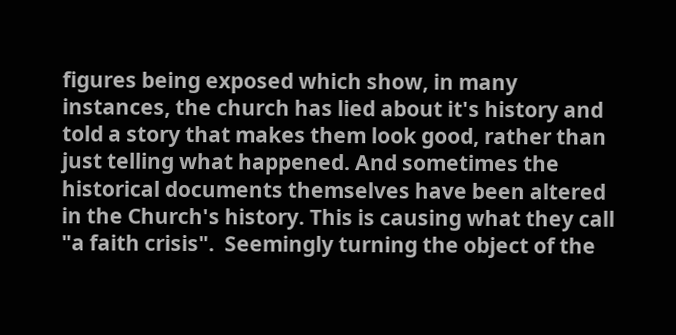figures being exposed which show, in many instances, the church has lied about it's history and told a story that makes them look good, rather than just telling what happened. And sometimes the historical documents themselves have been altered in the Church's history. This is causing what they call "a faith crisis".  Seemingly turning the object of the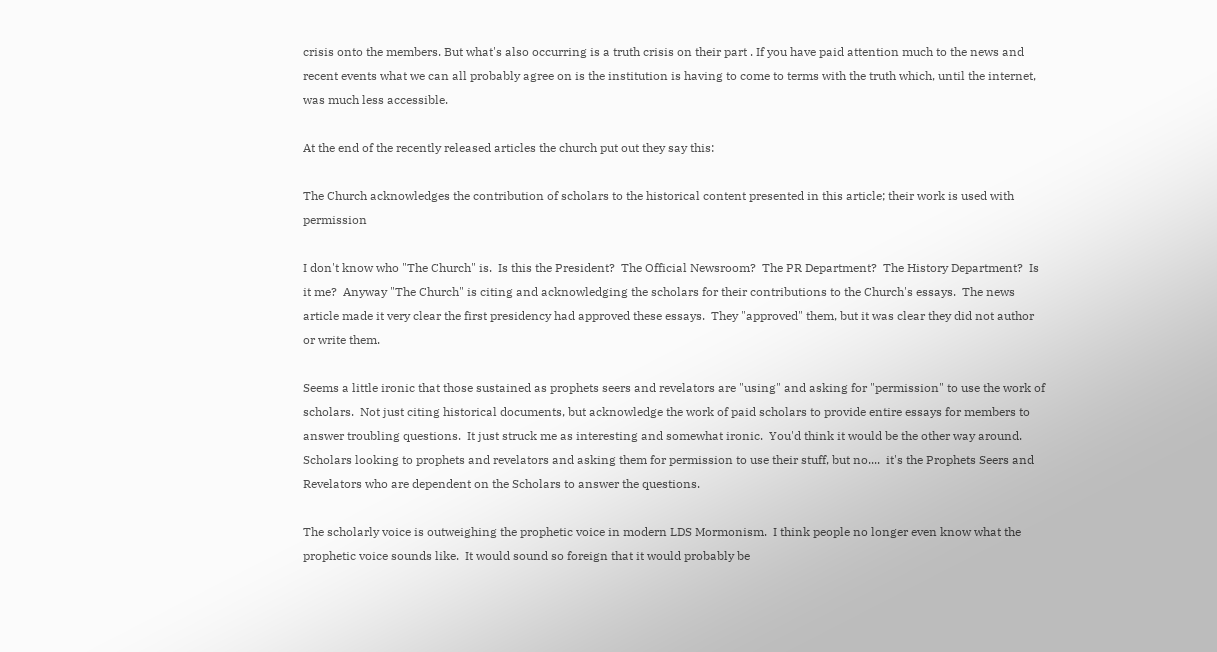crisis onto the members. But what's also occurring is a truth crisis on their part . If you have paid attention much to the news and recent events what we can all probably agree on is the institution is having to come to terms with the truth which, until the internet, was much less accessible.

At the end of the recently released articles the church put out they say this:

The Church acknowledges the contribution of scholars to the historical content presented in this article; their work is used with permission

I don't know who "The Church" is.  Is this the President?  The Official Newsroom?  The PR Department?  The History Department?  Is it me?  Anyway "The Church" is citing and acknowledging the scholars for their contributions to the Church's essays.  The news article made it very clear the first presidency had approved these essays.  They "approved" them, but it was clear they did not author or write them.

Seems a little ironic that those sustained as prophets seers and revelators are "using" and asking for "permission" to use the work of scholars.  Not just citing historical documents, but acknowledge the work of paid scholars to provide entire essays for members to answer troubling questions.  It just struck me as interesting and somewhat ironic.  You'd think it would be the other way around.  Scholars looking to prophets and revelators and asking them for permission to use their stuff, but no....  it's the Prophets Seers and Revelators who are dependent on the Scholars to answer the questions.

The scholarly voice is outweighing the prophetic voice in modern LDS Mormonism.  I think people no longer even know what the prophetic voice sounds like.  It would sound so foreign that it would probably be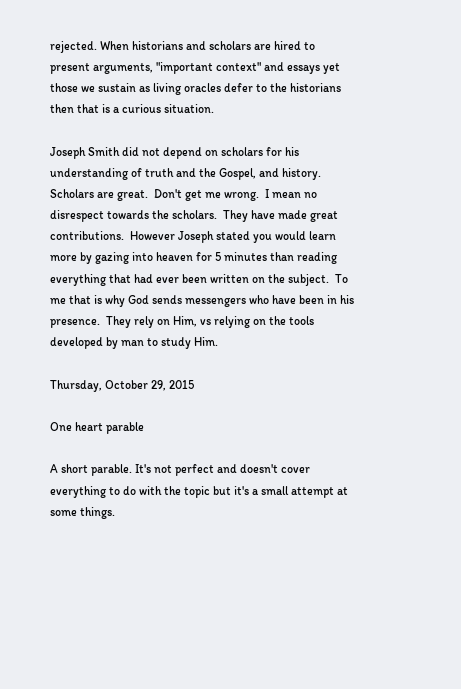rejected. When historians and scholars are hired to present arguments, "important context" and essays yet those we sustain as living oracles defer to the historians then that is a curious situation.

Joseph Smith did not depend on scholars for his understanding of truth and the Gospel, and history.  Scholars are great.  Don't get me wrong.  I mean no disrespect towards the scholars.  They have made great contributions.  However Joseph stated you would learn more by gazing into heaven for 5 minutes than reading everything that had ever been written on the subject.  To me that is why God sends messengers who have been in his presence.  They rely on Him, vs relying on the tools developed by man to study Him.

Thursday, October 29, 2015

One heart parable

A short parable. It's not perfect and doesn't cover everything to do with the topic but it's a small attempt at some things.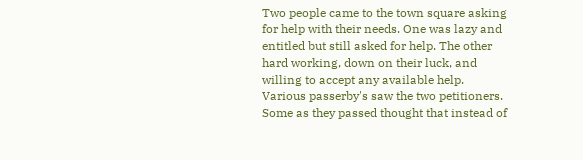Two people came to the town square asking for help with their needs. One was lazy and entitled but still asked for help. The other hard working, down on their luck, and willing to accept any available help.  Various passerby's saw the two petitioners. Some as they passed thought that instead of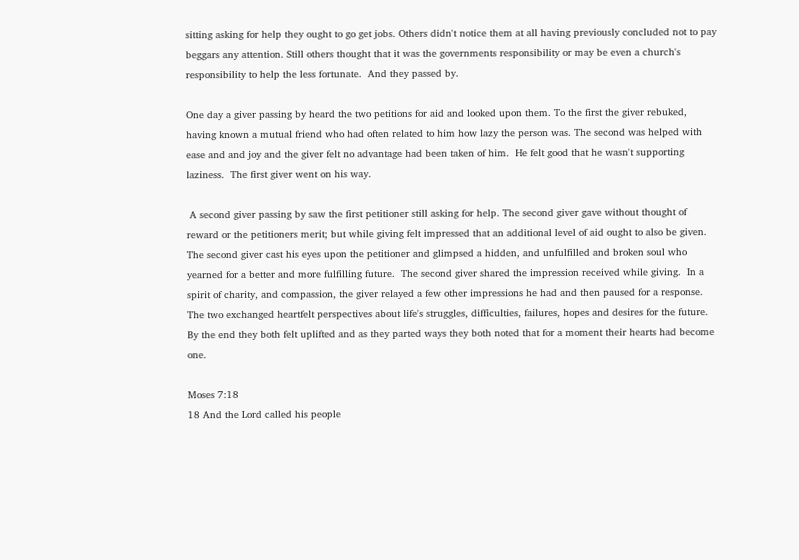sitting asking for help they ought to go get jobs. Others didn't notice them at all having previously concluded not to pay beggars any attention. Still others thought that it was the governments responsibility or may be even a church's responsibility to help the less fortunate.  And they passed by.

One day a giver passing by heard the two petitions for aid and looked upon them. To the first the giver rebuked, having known a mutual friend who had often related to him how lazy the person was. The second was helped with ease and and joy and the giver felt no advantage had been taken of him.  He felt good that he wasn't supporting laziness.  The first giver went on his way.

 A second giver passing by saw the first petitioner still asking for help. The second giver gave without thought of reward or the petitioners merit; but while giving felt impressed that an additional level of aid ought to also be given. The second giver cast his eyes upon the petitioner and glimpsed a hidden, and unfulfilled and broken soul who yearned for a better and more fulfilling future.  The second giver shared the impression received while giving.  In a spirit of charity, and compassion, the giver relayed a few other impressions he had and then paused for a response. The two exchanged heartfelt perspectives about life's struggles, difficulties, failures, hopes and desires for the future. By the end they both felt uplifted and as they parted ways they both noted that for a moment their hearts had become one.

Moses 7:18
18 And the Lord called his people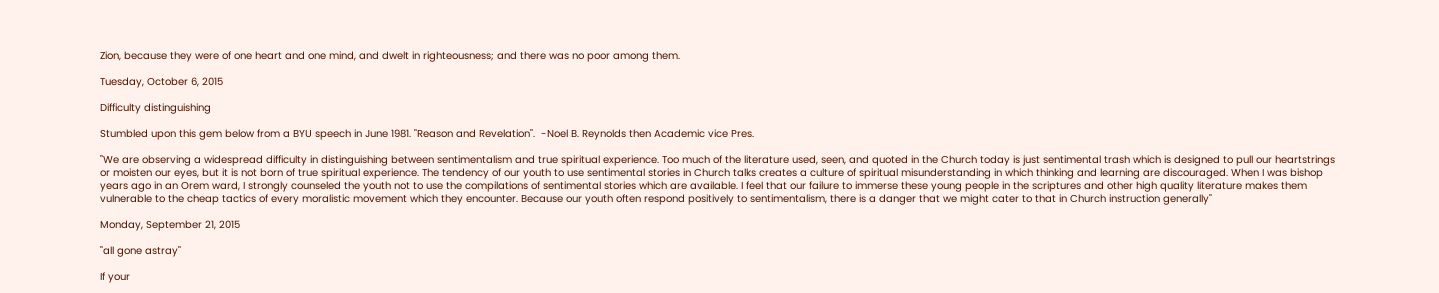Zion, because they were of one heart and one mind, and dwelt in righteousness; and there was no poor among them.

Tuesday, October 6, 2015

Difficulty distinguishing

Stumbled upon this gem below from a BYU speech in June 1981. "Reason and Revelation".  -Noel B. Reynolds then Academic vice Pres.

"We are observing a widespread difficulty in distinguishing between sentimentalism and true spiritual experience. Too much of the literature used, seen, and quoted in the Church today is just sentimental trash which is designed to pull our heartstrings or moisten our eyes, but it is not born of true spiritual experience. The tendency of our youth to use sentimental stories in Church talks creates a culture of spiritual misunderstanding in which thinking and learning are discouraged. When I was bishop years ago in an Orem ward, I strongly counseled the youth not to use the compilations of sentimental stories which are available. I feel that our failure to immerse these young people in the scriptures and other high quality literature makes them vulnerable to the cheap tactics of every moralistic movement which they encounter. Because our youth often respond positively to sentimentalism, there is a danger that we might cater to that in Church instruction generally"

Monday, September 21, 2015

"all gone astray"

If your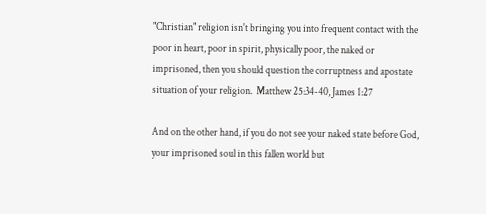"Christian" religion isn't bringing you into frequent contact with the poor in heart, poor in spirit, physically poor, the naked or imprisoned, then you should question the corruptness and apostate situation of your religion.  Matthew 25:34-40, James 1:27

And on the other hand, if you do not see your naked state before God, your imprisoned soul in this fallen world but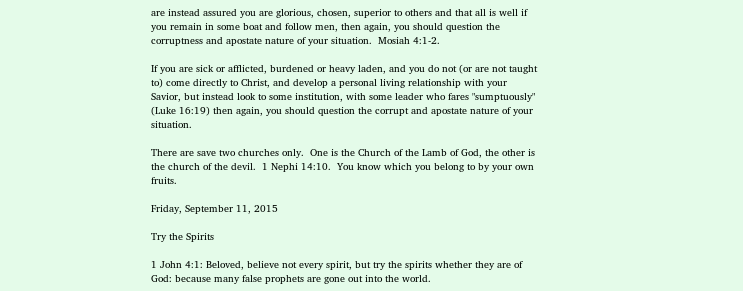are instead assured you are glorious, chosen, superior to others and that all is well if you remain in some boat and follow men, then again, you should question the corruptness and apostate nature of your situation.  Mosiah 4:1-2.

If you are sick or afflicted, burdened or heavy laden, and you do not (or are not taught to) come directly to Christ, and develop a personal living relationship with your Savior, but instead look to some institution, with some leader who fares "sumptuously" (Luke 16:19) then again, you should question the corrupt and apostate nature of your situation.

There are save two churches only.  One is the Church of the Lamb of God, the other is the church of the devil.  1 Nephi 14:10.  You know which you belong to by your own fruits.

Friday, September 11, 2015

Try the Spirits

1 John 4:1: Beloved, believe not every spirit, but try the spirits whether they are of God: because many false prophets are gone out into the world.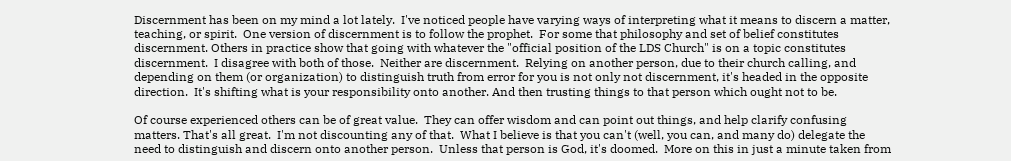Discernment has been on my mind a lot lately.  I've noticed people have varying ways of interpreting what it means to discern a matter, teaching, or spirit.  One version of discernment is to follow the prophet.  For some that philosophy and set of belief constitutes discernment. Others in practice show that going with whatever the "official position of the LDS Church" is on a topic constitutes discernment.  I disagree with both of those.  Neither are discernment.  Relying on another person, due to their church calling, and depending on them (or organization) to distinguish truth from error for you is not only not discernment, it's headed in the opposite direction.  It's shifting what is your responsibility onto another. And then trusting things to that person which ought not to be.

Of course experienced others can be of great value.  They can offer wisdom and can point out things, and help clarify confusing matters. That's all great.  I'm not discounting any of that.  What I believe is that you can't (well, you can, and many do) delegate the need to distinguish and discern onto another person.  Unless that person is God, it's doomed.  More on this in just a minute taken from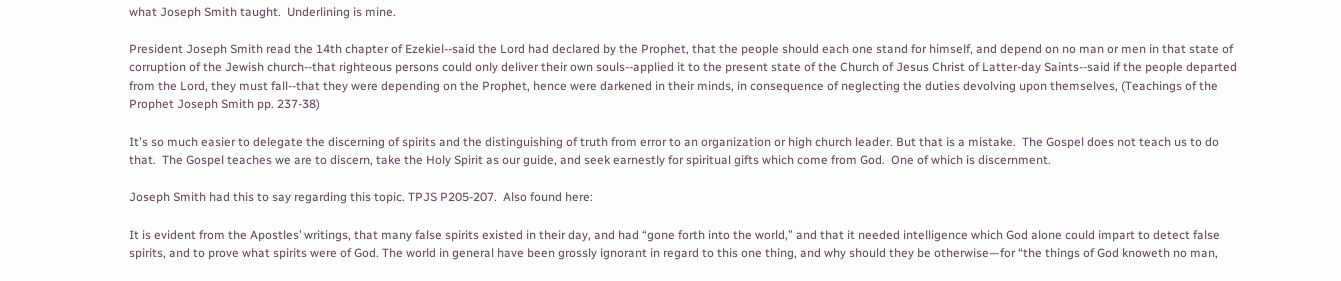what Joseph Smith taught.  Underlining is mine.

President Joseph Smith read the 14th chapter of Ezekiel--said the Lord had declared by the Prophet, that the people should each one stand for himself, and depend on no man or men in that state of corruption of the Jewish church--that righteous persons could only deliver their own souls--applied it to the present state of the Church of Jesus Christ of Latter-day Saints--said if the people departed from the Lord, they must fall--that they were depending on the Prophet, hence were darkened in their minds, in consequence of neglecting the duties devolving upon themselves, (Teachings of the Prophet Joseph Smith pp. 237-38)

It's so much easier to delegate the discerning of spirits and the distinguishing of truth from error to an organization or high church leader. But that is a mistake.  The Gospel does not teach us to do that.  The Gospel teaches we are to discern, take the Holy Spirit as our guide, and seek earnestly for spiritual gifts which come from God.  One of which is discernment.

Joseph Smith had this to say regarding this topic. TPJS P205-207.  Also found here:

It is evident from the Apostles’ writings, that many false spirits existed in their day, and had “gone forth into the world,” and that it needed intelligence which God alone could impart to detect false spirits, and to prove what spirits were of God. The world in general have been grossly ignorant in regard to this one thing, and why should they be otherwise—for “the things of God knoweth no man,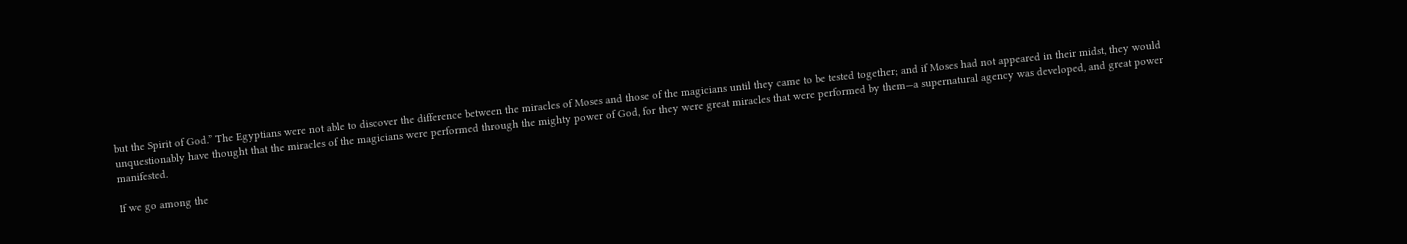but the Spirit of God.” The Egyptians were not able to discover the difference between the miracles of Moses and those of the magicians until they came to be tested together; and if Moses had not appeared in their midst, they would unquestionably have thought that the miracles of the magicians were performed through the mighty power of God, for they were great miracles that were performed by them—a supernatural agency was developed, and great power manifested.

If we go among the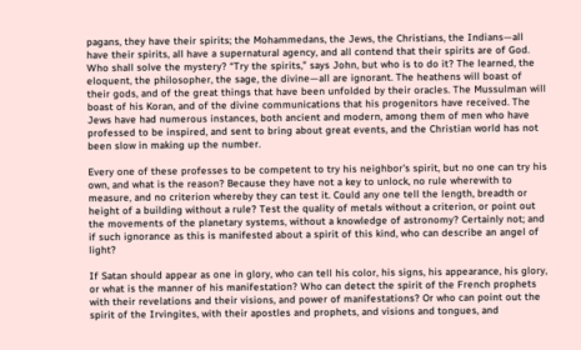pagans, they have their spirits; the Mohammedans, the Jews, the Christians, the Indians—all have their spirits, all have a supernatural agency, and all contend that their spirits are of God. Who shall solve the mystery? “Try the spirits,” says John, but who is to do it? The learned, the eloquent, the philosopher, the sage, the divine—all are ignorant. The heathens will boast of their gods, and of the great things that have been unfolded by their oracles. The Mussulman will boast of his Koran, and of the divine communications that his progenitors have received. The Jews have had numerous instances, both ancient and modern, among them of men who have professed to be inspired, and sent to bring about great events, and the Christian world has not been slow in making up the number.

Every one of these professes to be competent to try his neighbor's spirit, but no one can try his own, and what is the reason? Because they have not a key to unlock, no rule wherewith to measure, and no criterion whereby they can test it. Could any one tell the length, breadth or height of a building without a rule? Test the quality of metals without a criterion, or point out the movements of the planetary systems, without a knowledge of astronomy? Certainly not; and if such ignorance as this is manifested about a spirit of this kind, who can describe an angel of light?

If Satan should appear as one in glory, who can tell his color, his signs, his appearance, his glory, or what is the manner of his manifestation? Who can detect the spirit of the French prophets with their revelations and their visions, and power of manifestations? Or who can point out the spirit of the Irvingites, with their apostles and prophets, and visions and tongues, and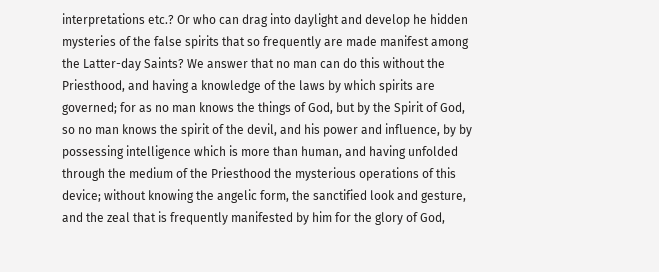interpretations etc.? Or who can drag into daylight and develop he hidden mysteries of the false spirits that so frequently are made manifest among the Latter-day Saints? We answer that no man can do this without the Priesthood, and having a knowledge of the laws by which spirits are governed; for as no man knows the things of God, but by the Spirit of God, so no man knows the spirit of the devil, and his power and influence, by by possessing intelligence which is more than human, and having unfolded through the medium of the Priesthood the mysterious operations of this device; without knowing the angelic form, the sanctified look and gesture, and the zeal that is frequently manifested by him for the glory of God,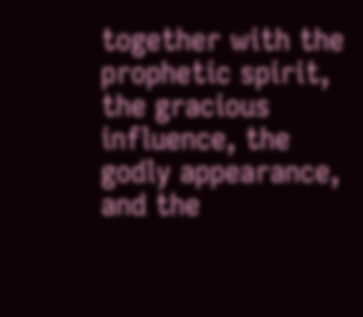together with the prophetic spirit, the gracious influence, the godly appearance, and the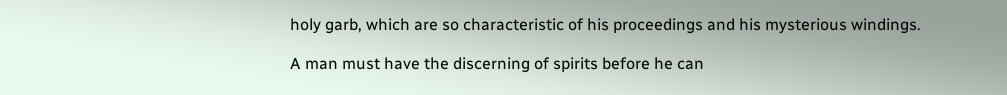holy garb, which are so characteristic of his proceedings and his mysterious windings.

A man must have the discerning of spirits before he can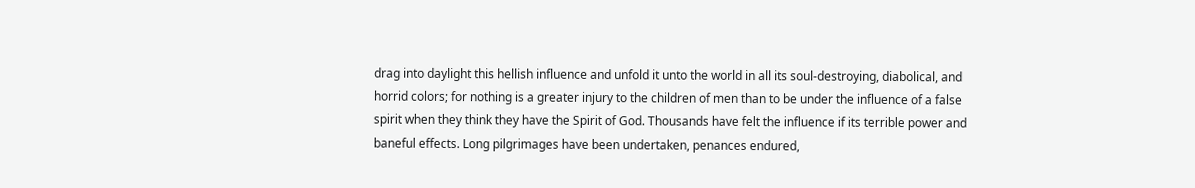drag into daylight this hellish influence and unfold it unto the world in all its soul-destroying, diabolical, and horrid colors; for nothing is a greater injury to the children of men than to be under the influence of a false spirit when they think they have the Spirit of God. Thousands have felt the influence if its terrible power and baneful effects. Long pilgrimages have been undertaken, penances endured,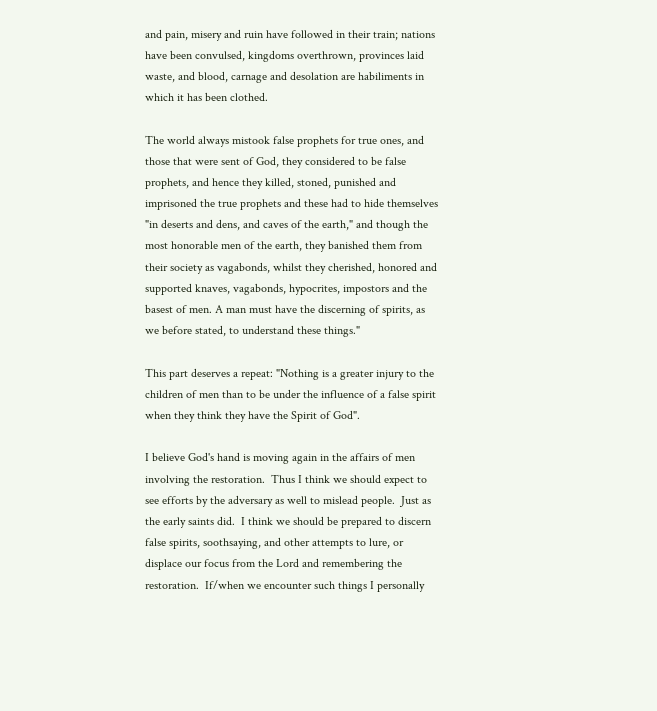and pain, misery and ruin have followed in their train; nations have been convulsed, kingdoms overthrown, provinces laid waste, and blood, carnage and desolation are habiliments in which it has been clothed.

The world always mistook false prophets for true ones, and those that were sent of God, they considered to be false prophets, and hence they killed, stoned, punished and imprisoned the true prophets and these had to hide themselves "in deserts and dens, and caves of the earth," and though the most honorable men of the earth, they banished them from their society as vagabonds, whilst they cherished, honored and supported knaves, vagabonds, hypocrites, impostors and the basest of men. A man must have the discerning of spirits, as we before stated, to understand these things."

This part deserves a repeat: "Nothing is a greater injury to the children of men than to be under the influence of a false spirit when they think they have the Spirit of God".

I believe God's hand is moving again in the affairs of men involving the restoration.  Thus I think we should expect to see efforts by the adversary as well to mislead people.  Just as the early saints did.  I think we should be prepared to discern false spirits, soothsaying, and other attempts to lure, or displace our focus from the Lord and remembering the restoration.  If/when we encounter such things I personally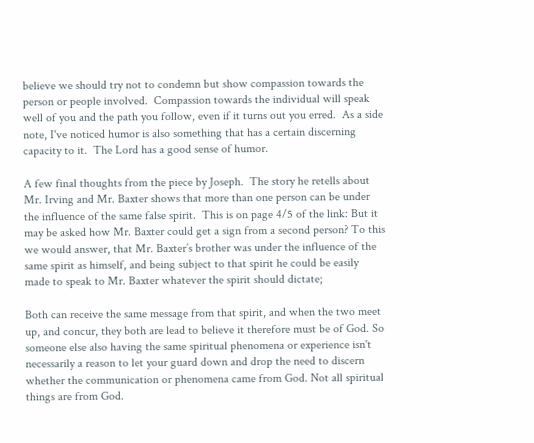believe we should try not to condemn but show compassion towards the person or people involved.  Compassion towards the individual will speak well of you and the path you follow, even if it turns out you erred.  As a side note, I've noticed humor is also something that has a certain discerning capacity to it.  The Lord has a good sense of humor.

A few final thoughts from the piece by Joseph.  The story he retells about Mr. Irving and Mr. Baxter shows that more than one person can be under the influence of the same false spirit.  This is on page 4/5 of the link: But it may be asked how Mr. Baxter could get a sign from a second person? To this we would answer, that Mr. Baxter’s brother was under the influence of the same spirit as himself, and being subject to that spirit he could be easily made to speak to Mr. Baxter whatever the spirit should dictate;

Both can receive the same message from that spirit, and when the two meet up, and concur, they both are lead to believe it therefore must be of God. So someone else also having the same spiritual phenomena or experience isn't necessarily a reason to let your guard down and drop the need to discern whether the communication or phenomena came from God. Not all spiritual things are from God.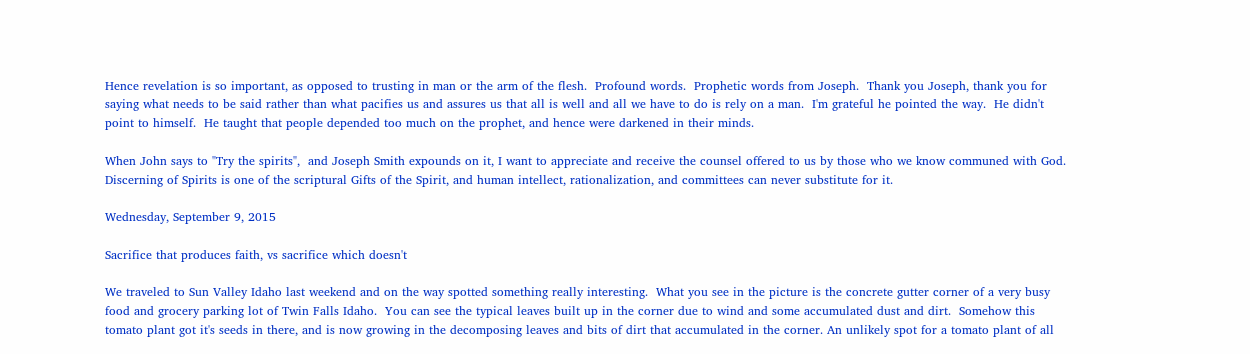Hence revelation is so important, as opposed to trusting in man or the arm of the flesh.  Profound words.  Prophetic words from Joseph.  Thank you Joseph, thank you for saying what needs to be said rather than what pacifies us and assures us that all is well and all we have to do is rely on a man.  I'm grateful he pointed the way.  He didn't point to himself.  He taught that people depended too much on the prophet, and hence were darkened in their minds.

When John says to "Try the spirits",  and Joseph Smith expounds on it, I want to appreciate and receive the counsel offered to us by those who we know communed with God.  Discerning of Spirits is one of the scriptural Gifts of the Spirit, and human intellect, rationalization, and committees can never substitute for it.

Wednesday, September 9, 2015

Sacrifice that produces faith, vs sacrifice which doesn't

We traveled to Sun Valley Idaho last weekend and on the way spotted something really interesting.  What you see in the picture is the concrete gutter corner of a very busy food and grocery parking lot of Twin Falls Idaho.  You can see the typical leaves built up in the corner due to wind and some accumulated dust and dirt.  Somehow this tomato plant got it's seeds in there, and is now growing in the decomposing leaves and bits of dirt that accumulated in the corner. An unlikely spot for a tomato plant of all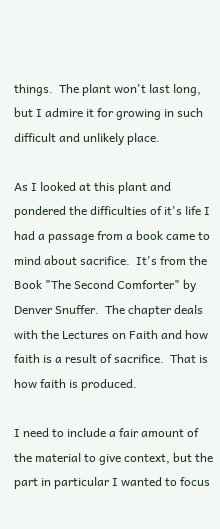things.  The plant won't last long, but I admire it for growing in such difficult and unlikely place.

As I looked at this plant and pondered the difficulties of it's life I had a passage from a book came to mind about sacrifice.  It's from the Book "The Second Comforter" by Denver Snuffer.  The chapter deals with the Lectures on Faith and how faith is a result of sacrifice.  That is how faith is produced.

I need to include a fair amount of the material to give context, but the part in particular I wanted to focus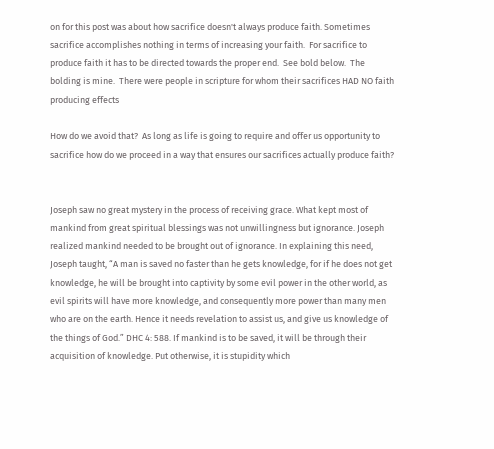on for this post was about how sacrifice doesn't always produce faith. Sometimes sacrifice accomplishes nothing in terms of increasing your faith.  For sacrifice to produce faith it has to be directed towards the proper end.  See bold below.  The bolding is mine.  There were people in scripture for whom their sacrifices HAD NO faith producing effects

How do we avoid that?  As long as life is going to require and offer us opportunity to sacrifice how do we proceed in a way that ensures our sacrifices actually produce faith?


Joseph saw no great mystery in the process of receiving grace. What kept most of mankind from great spiritual blessings was not unwillingness but ignorance. Joseph realized mankind needed to be brought out of ignorance. In explaining this need, Joseph taught, “A man is saved no faster than he gets knowledge, for if he does not get knowledge, he will be brought into captivity by some evil power in the other world, as evil spirits will have more knowledge, and consequently more power than many men who are on the earth. Hence it needs revelation to assist us, and give us knowledge of the things of God.” DHC 4: 588. If mankind is to be saved, it will be through their acquisition of knowledge. Put otherwise, it is stupidity which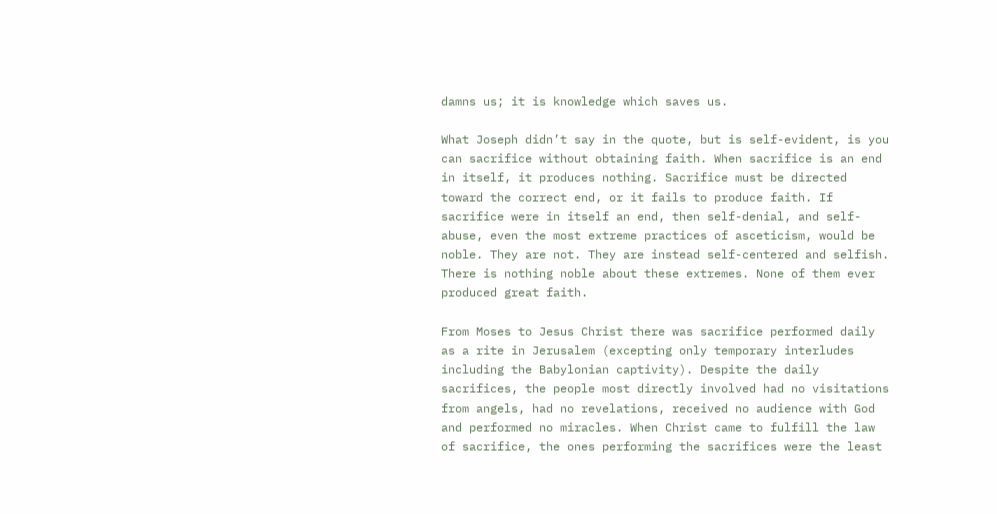damns us; it is knowledge which saves us.

What Joseph didn’t say in the quote, but is self-evident, is you can sacrifice without obtaining faith. When sacrifice is an end in itself, it produces nothing. Sacrifice must be directed toward the correct end, or it fails to produce faith. If sacrifice were in itself an end, then self-denial, and self-abuse, even the most extreme practices of asceticism, would be noble. They are not. They are instead self-centered and selfish. There is nothing noble about these extremes. None of them ever produced great faith.

From Moses to Jesus Christ there was sacrifice performed daily as a rite in Jerusalem (excepting only temporary interludes including the Babylonian captivity). Despite the daily sacrifices, the people most directly involved had no visitations from angels, had no revelations, received no audience with God and performed no miracles. When Christ came to fulfill the law of sacrifice, the ones performing the sacrifices were the least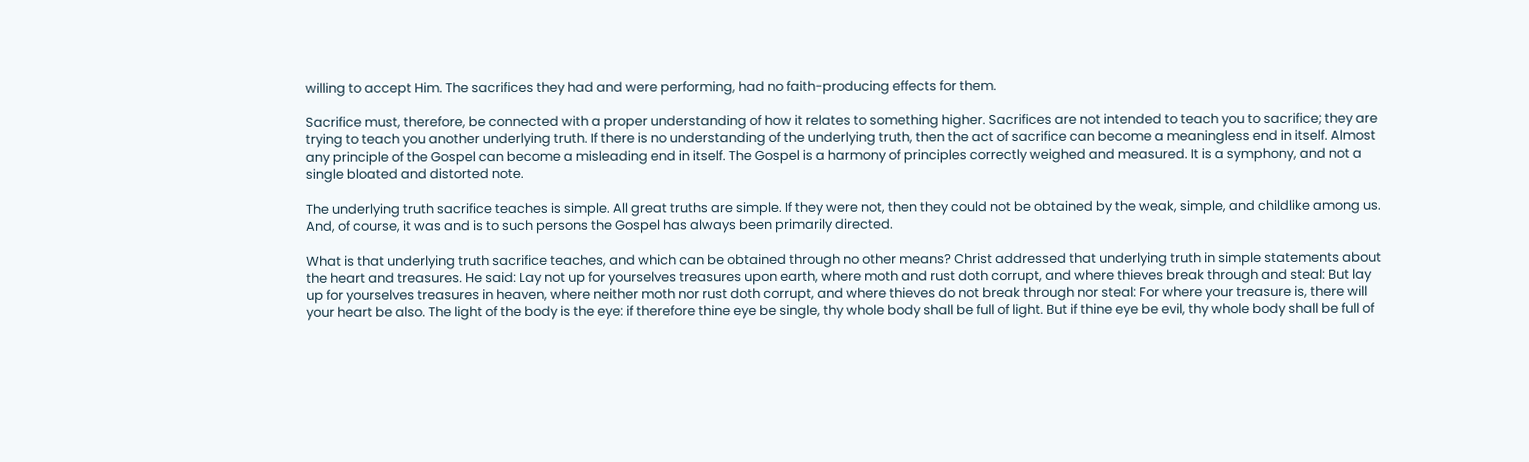willing to accept Him. The sacrifices they had and were performing, had no faith-producing effects for them.

Sacrifice must, therefore, be connected with a proper understanding of how it relates to something higher. Sacrifices are not intended to teach you to sacrifice; they are trying to teach you another underlying truth. If there is no understanding of the underlying truth, then the act of sacrifice can become a meaningless end in itself. Almost any principle of the Gospel can become a misleading end in itself. The Gospel is a harmony of principles correctly weighed and measured. It is a symphony, and not a single bloated and distorted note.

The underlying truth sacrifice teaches is simple. All great truths are simple. If they were not, then they could not be obtained by the weak, simple, and childlike among us. And, of course, it was and is to such persons the Gospel has always been primarily directed.

What is that underlying truth sacrifice teaches, and which can be obtained through no other means? Christ addressed that underlying truth in simple statements about the heart and treasures. He said: Lay not up for yourselves treasures upon earth, where moth and rust doth corrupt, and where thieves break through and steal: But lay up for yourselves treasures in heaven, where neither moth nor rust doth corrupt, and where thieves do not break through nor steal: For where your treasure is, there will your heart be also. The light of the body is the eye: if therefore thine eye be single, thy whole body shall be full of light. But if thine eye be evil, thy whole body shall be full of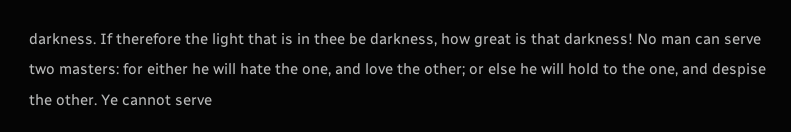darkness. If therefore the light that is in thee be darkness, how great is that darkness! No man can serve two masters: for either he will hate the one, and love the other; or else he will hold to the one, and despise the other. Ye cannot serve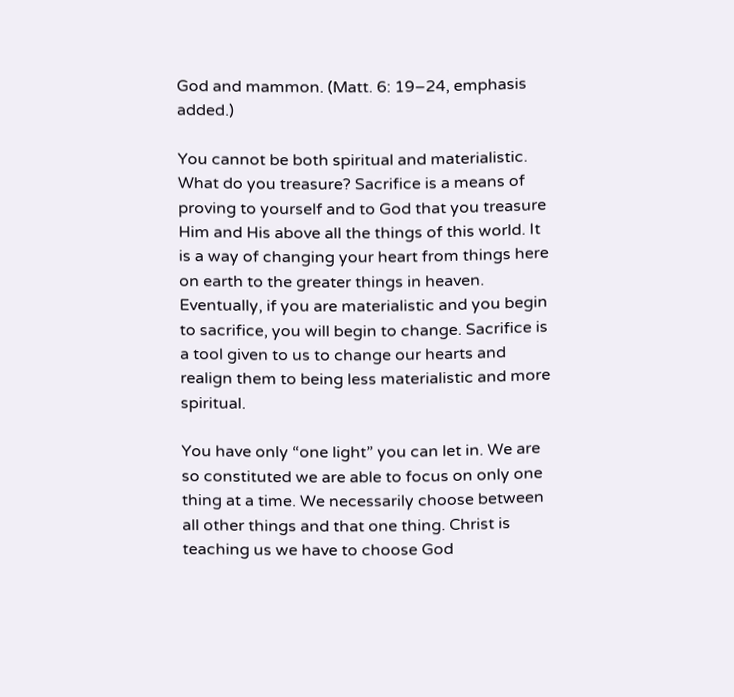God and mammon. (Matt. 6: 19–24, emphasis added.)

You cannot be both spiritual and materialistic. What do you treasure? Sacrifice is a means of proving to yourself and to God that you treasure Him and His above all the things of this world. It is a way of changing your heart from things here on earth to the greater things in heaven. Eventually, if you are materialistic and you begin to sacrifice, you will begin to change. Sacrifice is a tool given to us to change our hearts and realign them to being less materialistic and more spiritual.

You have only “one light” you can let in. We are so constituted we are able to focus on only one thing at a time. We necessarily choose between all other things and that one thing. Christ is teaching us we have to choose God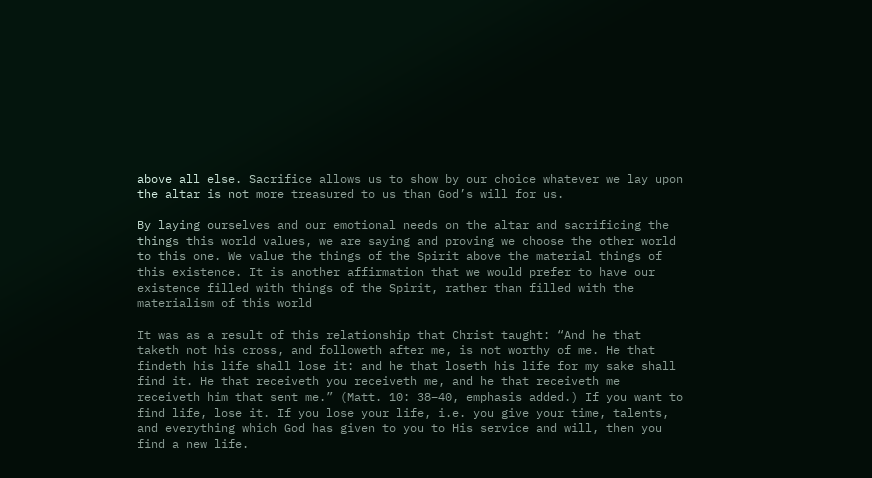above all else. Sacrifice allows us to show by our choice whatever we lay upon the altar is not more treasured to us than God’s will for us.

By laying ourselves and our emotional needs on the altar and sacrificing the things this world values, we are saying and proving we choose the other world to this one. We value the things of the Spirit above the material things of this existence. It is another affirmation that we would prefer to have our existence filled with things of the Spirit, rather than filled with the materialism of this world

It was as a result of this relationship that Christ taught: “And he that taketh not his cross, and followeth after me, is not worthy of me. He that findeth his life shall lose it: and he that loseth his life for my sake shall find it. He that receiveth you receiveth me, and he that receiveth me receiveth him that sent me.” (Matt. 10: 38–40, emphasis added.) If you want to find life, lose it. If you lose your life, i.e. you give your time, talents, and everything which God has given to you to His service and will, then you find a new life.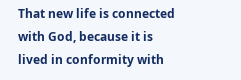That new life is connected with God, because it is lived in conformity with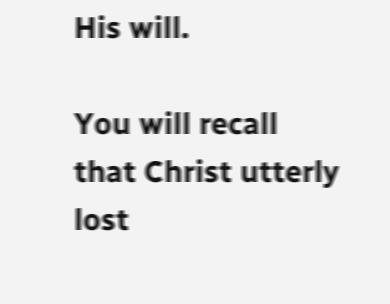His will.

You will recall that Christ utterly lost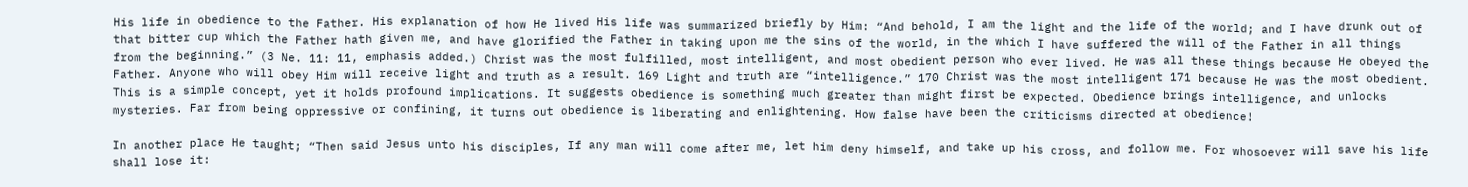His life in obedience to the Father. His explanation of how He lived His life was summarized briefly by Him: “And behold, I am the light and the life of the world; and I have drunk out of that bitter cup which the Father hath given me, and have glorified the Father in taking upon me the sins of the world, in the which I have suffered the will of the Father in all things from the beginning.” (3 Ne. 11: 11, emphasis added.) Christ was the most fulfilled, most intelligent, and most obedient person who ever lived. He was all these things because He obeyed the Father. Anyone who will obey Him will receive light and truth as a result. 169 Light and truth are “intelligence.” 170 Christ was the most intelligent 171 because He was the most obedient. This is a simple concept, yet it holds profound implications. It suggests obedience is something much greater than might first be expected. Obedience brings intelligence, and unlocks mysteries. Far from being oppressive or confining, it turns out obedience is liberating and enlightening. How false have been the criticisms directed at obedience!

In another place He taught; “Then said Jesus unto his disciples, If any man will come after me, let him deny himself, and take up his cross, and follow me. For whosoever will save his life shall lose it: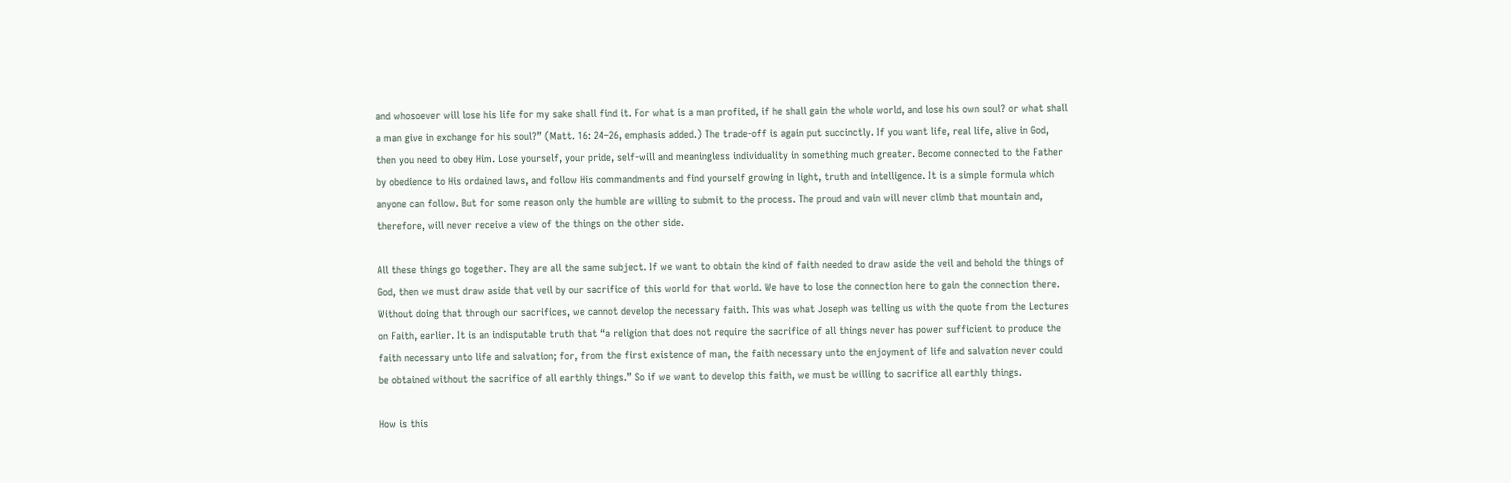and whosoever will lose his life for my sake shall find it. For what is a man profited, if he shall gain the whole world, and lose his own soul? or what shall a man give in exchange for his soul?” (Matt. 16: 24–26, emphasis added.) The trade-off is again put succinctly. If you want life, real life, alive in God, then you need to obey Him. Lose yourself, your pride, self-will and meaningless individuality in something much greater. Become connected to the Father by obedience to His ordained laws, and follow His commandments and find yourself growing in light, truth and intelligence. It is a simple formula which anyone can follow. But for some reason only the humble are willing to submit to the process. The proud and vain will never climb that mountain and, therefore, will never receive a view of the things on the other side.

All these things go together. They are all the same subject. If we want to obtain the kind of faith needed to draw aside the veil and behold the things of God, then we must draw aside that veil by our sacrifice of this world for that world. We have to lose the connection here to gain the connection there. Without doing that through our sacrifices, we cannot develop the necessary faith. This was what Joseph was telling us with the quote from the Lectures on Faith, earlier. It is an indisputable truth that “a religion that does not require the sacrifice of all things never has power sufficient to produce the faith necessary unto life and salvation; for, from the first existence of man, the faith necessary unto the enjoyment of life and salvation never could be obtained without the sacrifice of all earthly things.” So if we want to develop this faith, we must be willing to sacrifice all earthly things.

How is this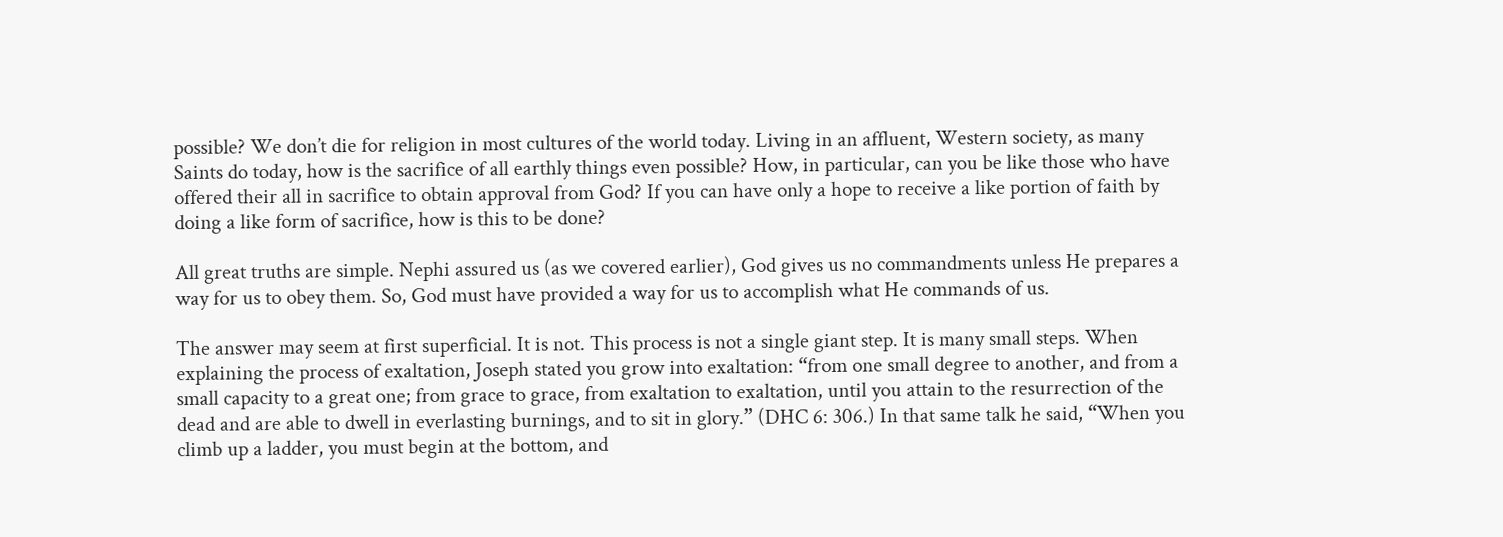possible? We don’t die for religion in most cultures of the world today. Living in an affluent, Western society, as many Saints do today, how is the sacrifice of all earthly things even possible? How, in particular, can you be like those who have offered their all in sacrifice to obtain approval from God? If you can have only a hope to receive a like portion of faith by doing a like form of sacrifice, how is this to be done?

All great truths are simple. Nephi assured us (as we covered earlier), God gives us no commandments unless He prepares a way for us to obey them. So, God must have provided a way for us to accomplish what He commands of us.

The answer may seem at first superficial. It is not. This process is not a single giant step. It is many small steps. When explaining the process of exaltation, Joseph stated you grow into exaltation: “from one small degree to another, and from a small capacity to a great one; from grace to grace, from exaltation to exaltation, until you attain to the resurrection of the dead and are able to dwell in everlasting burnings, and to sit in glory.” (DHC 6: 306.) In that same talk he said, “When you climb up a ladder, you must begin at the bottom, and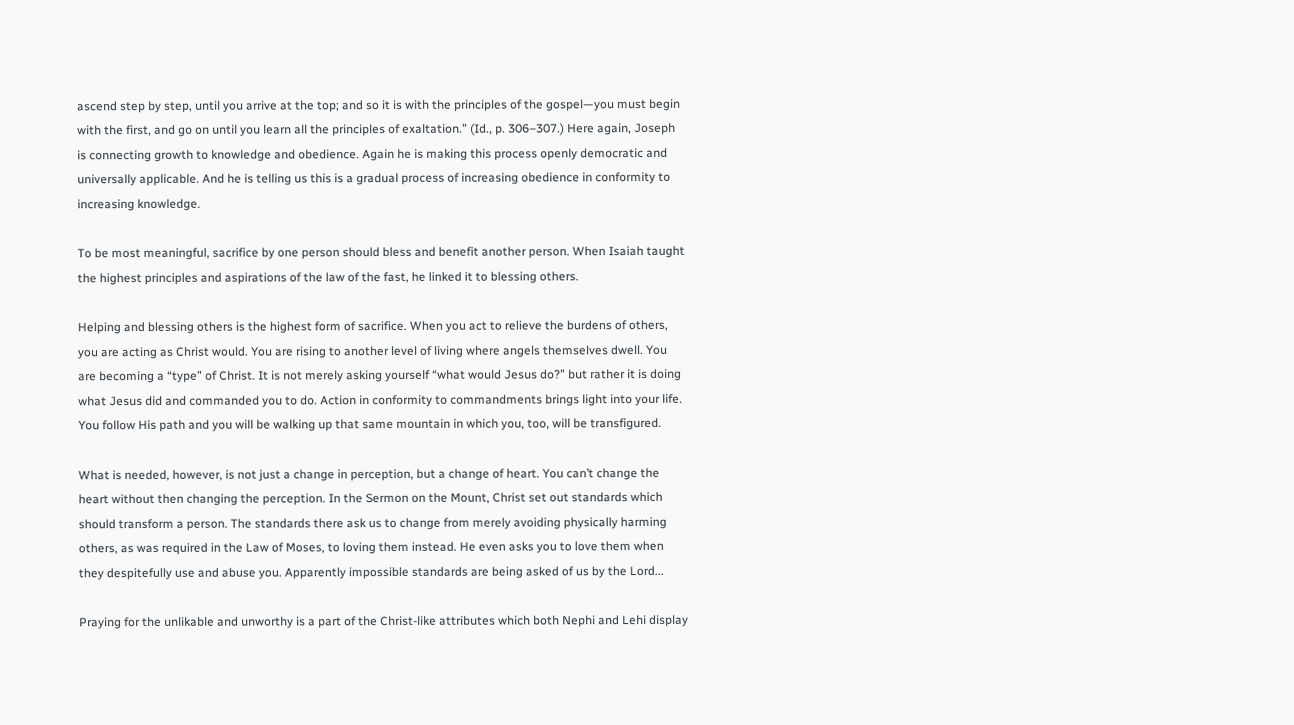ascend step by step, until you arrive at the top; and so it is with the principles of the gospel—you must begin with the first, and go on until you learn all the principles of exaltation.” (Id., p. 306–307.) Here again, Joseph is connecting growth to knowledge and obedience. Again he is making this process openly democratic and universally applicable. And he is telling us this is a gradual process of increasing obedience in conformity to increasing knowledge.

To be most meaningful, sacrifice by one person should bless and benefit another person. When Isaiah taught the highest principles and aspirations of the law of the fast, he linked it to blessing others.

Helping and blessing others is the highest form of sacrifice. When you act to relieve the burdens of others, you are acting as Christ would. You are rising to another level of living where angels themselves dwell. You are becoming a “type” of Christ. It is not merely asking yourself “what would Jesus do?” but rather it is doing what Jesus did and commanded you to do. Action in conformity to commandments brings light into your life. You follow His path and you will be walking up that same mountain in which you, too, will be transfigured.

What is needed, however, is not just a change in perception, but a change of heart. You can’t change the heart without then changing the perception. In the Sermon on the Mount, Christ set out standards which should transform a person. The standards there ask us to change from merely avoiding physically harming others, as was required in the Law of Moses, to loving them instead. He even asks you to love them when they despitefully use and abuse you. Apparently impossible standards are being asked of us by the Lord...

Praying for the unlikable and unworthy is a part of the Christ-like attributes which both Nephi and Lehi display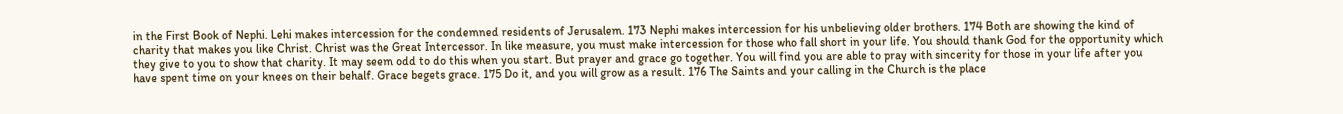in the First Book of Nephi. Lehi makes intercession for the condemned residents of Jerusalem. 173 Nephi makes intercession for his unbelieving older brothers. 174 Both are showing the kind of charity that makes you like Christ. Christ was the Great Intercessor. In like measure, you must make intercession for those who fall short in your life. You should thank God for the opportunity which they give to you to show that charity. It may seem odd to do this when you start. But prayer and grace go together. You will find you are able to pray with sincerity for those in your life after you have spent time on your knees on their behalf. Grace begets grace. 175 Do it, and you will grow as a result. 176 The Saints and your calling in the Church is the place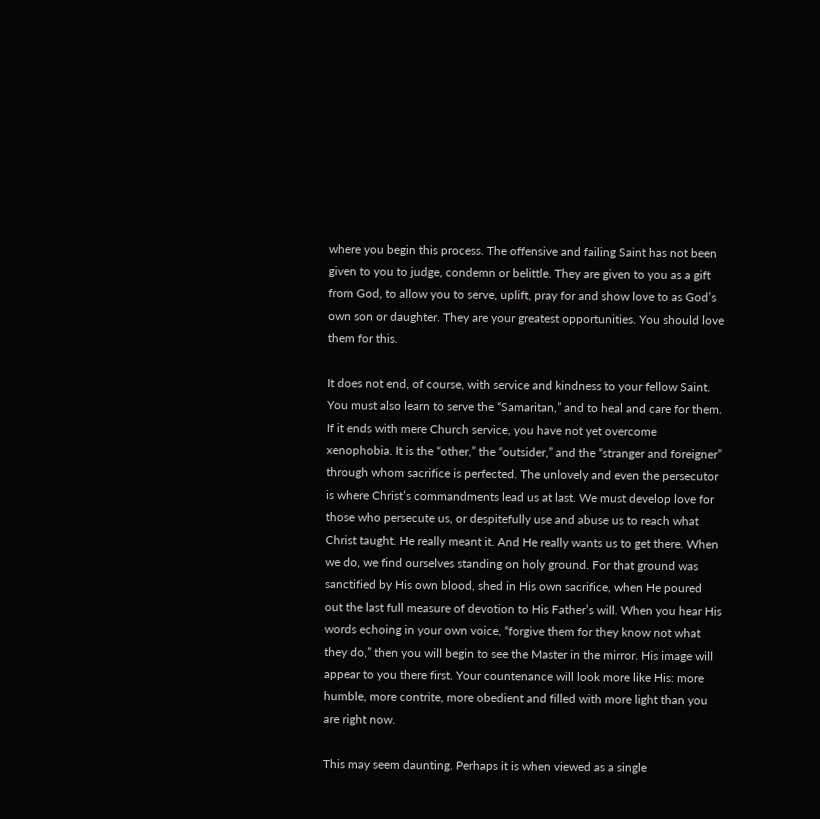where you begin this process. The offensive and failing Saint has not been given to you to judge, condemn or belittle. They are given to you as a gift from God, to allow you to serve, uplift, pray for and show love to as God’s own son or daughter. They are your greatest opportunities. You should love them for this.

It does not end, of course, with service and kindness to your fellow Saint. You must also learn to serve the “Samaritan,” and to heal and care for them. If it ends with mere Church service, you have not yet overcome xenophobia. It is the “other,” the “outsider,” and the “stranger and foreigner” through whom sacrifice is perfected. The unlovely and even the persecutor is where Christ’s commandments lead us at last. We must develop love for those who persecute us, or despitefully use and abuse us to reach what Christ taught. He really meant it. And He really wants us to get there. When we do, we find ourselves standing on holy ground. For that ground was sanctified by His own blood, shed in His own sacrifice, when He poured out the last full measure of devotion to His Father’s will. When you hear His words echoing in your own voice, “forgive them for they know not what they do,” then you will begin to see the Master in the mirror. His image will appear to you there first. Your countenance will look more like His: more humble, more contrite, more obedient and filled with more light than you are right now.

This may seem daunting. Perhaps it is when viewed as a single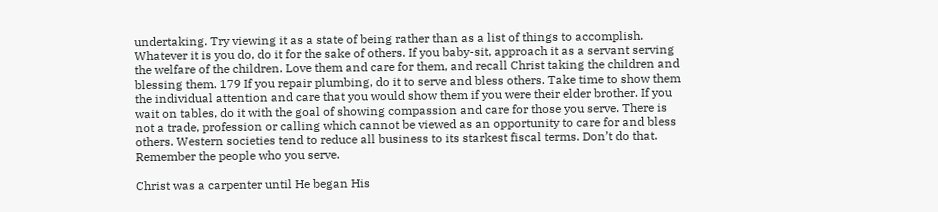undertaking. Try viewing it as a state of being rather than as a list of things to accomplish. Whatever it is you do, do it for the sake of others. If you baby-sit, approach it as a servant serving the welfare of the children. Love them and care for them, and recall Christ taking the children and blessing them. 179 If you repair plumbing, do it to serve and bless others. Take time to show them the individual attention and care that you would show them if you were their elder brother. If you wait on tables, do it with the goal of showing compassion and care for those you serve. There is not a trade, profession or calling which cannot be viewed as an opportunity to care for and bless others. Western societies tend to reduce all business to its starkest fiscal terms. Don’t do that. Remember the people who you serve.

Christ was a carpenter until He began His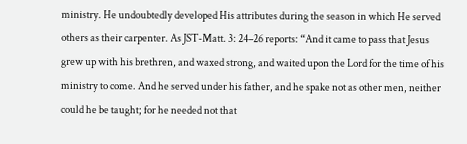ministry. He undoubtedly developed His attributes during the season in which He served others as their carpenter. As JST-Matt. 3: 24–26 reports: “And it came to pass that Jesus grew up with his brethren, and waxed strong, and waited upon the Lord for the time of his ministry to come. And he served under his father, and he spake not as other men, neither could he be taught; for he needed not that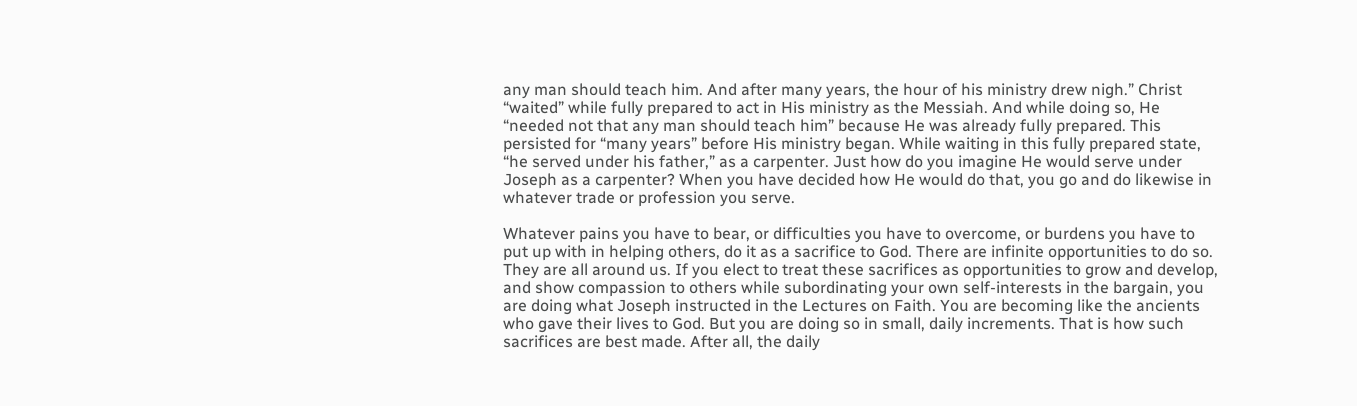any man should teach him. And after many years, the hour of his ministry drew nigh.” Christ “waited” while fully prepared to act in His ministry as the Messiah. And while doing so, He “needed not that any man should teach him” because He was already fully prepared. This persisted for “many years” before His ministry began. While waiting in this fully prepared state, “he served under his father,” as a carpenter. Just how do you imagine He would serve under Joseph as a carpenter? When you have decided how He would do that, you go and do likewise in whatever trade or profession you serve.

Whatever pains you have to bear, or difficulties you have to overcome, or burdens you have to put up with in helping others, do it as a sacrifice to God. There are infinite opportunities to do so. They are all around us. If you elect to treat these sacrifices as opportunities to grow and develop, and show compassion to others while subordinating your own self-interests in the bargain, you are doing what Joseph instructed in the Lectures on Faith. You are becoming like the ancients who gave their lives to God. But you are doing so in small, daily increments. That is how such sacrifices are best made. After all, the daily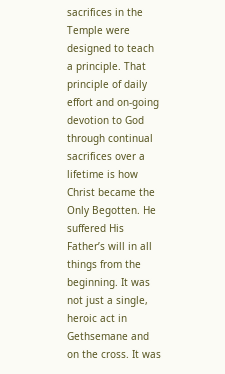sacrifices in the Temple were designed to teach a principle. That principle of daily effort and on-going devotion to God through continual sacrifices over a lifetime is how Christ became the Only Begotten. He suffered His Father’s will in all things from the beginning. It was not just a single, heroic act in Gethsemane and on the cross. It was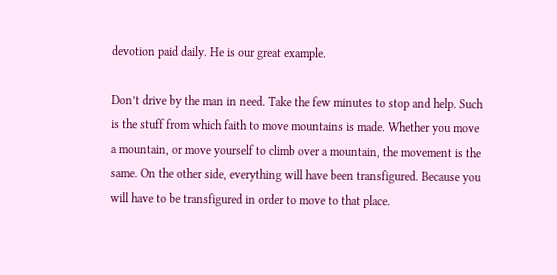devotion paid daily. He is our great example.

Don’t drive by the man in need. Take the few minutes to stop and help. Such is the stuff from which faith to move mountains is made. Whether you move a mountain, or move yourself to climb over a mountain, the movement is the same. On the other side, everything will have been transfigured. Because you will have to be transfigured in order to move to that place.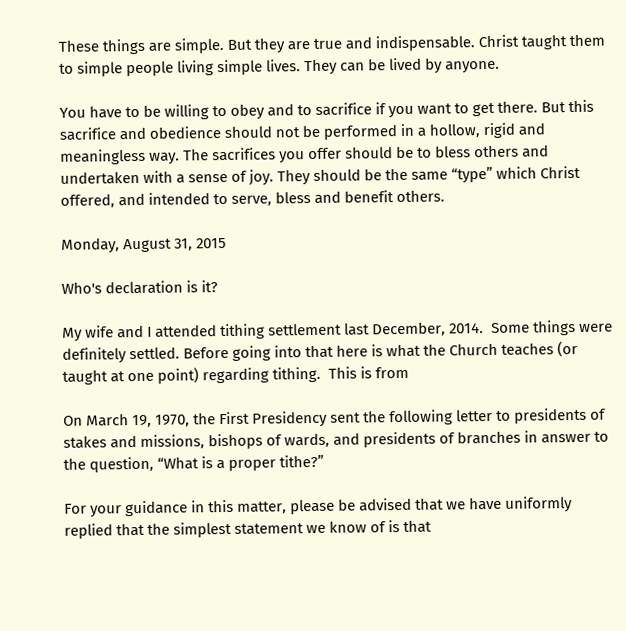These things are simple. But they are true and indispensable. Christ taught them to simple people living simple lives. They can be lived by anyone.

You have to be willing to obey and to sacrifice if you want to get there. But this sacrifice and obedience should not be performed in a hollow, rigid and meaningless way. The sacrifices you offer should be to bless others and undertaken with a sense of joy. They should be the same “type” which Christ offered, and intended to serve, bless and benefit others.

Monday, August 31, 2015

Who's declaration is it?

My wife and I attended tithing settlement last December, 2014.  Some things were definitely settled. Before going into that here is what the Church teaches (or taught at one point) regarding tithing.  This is from

On March 19, 1970, the First Presidency sent the following letter to presidents of stakes and missions, bishops of wards, and presidents of branches in answer to the question, “What is a proper tithe?”

For your guidance in this matter, please be advised that we have uniformly replied that the simplest statement we know of is that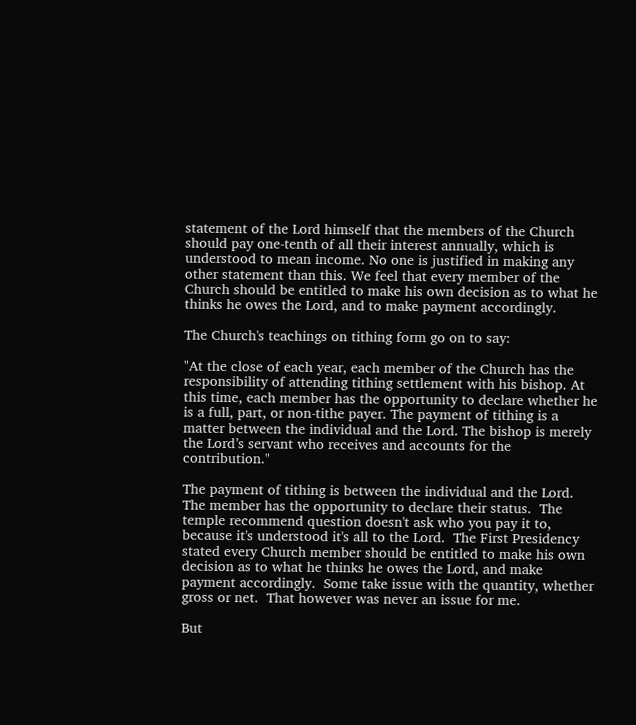statement of the Lord himself that the members of the Church should pay one-tenth of all their interest annually, which is understood to mean income. No one is justified in making any other statement than this. We feel that every member of the Church should be entitled to make his own decision as to what he thinks he owes the Lord, and to make payment accordingly.

The Church's teachings on tithing form go on to say:

"At the close of each year, each member of the Church has the responsibility of attending tithing settlement with his bishop. At this time, each member has the opportunity to declare whether he is a full, part, or non-tithe payer. The payment of tithing is a matter between the individual and the Lord. The bishop is merely the Lord’s servant who receives and accounts for the contribution."

The payment of tithing is between the individual and the Lord.  The member has the opportunity to declare their status.  The temple recommend question doesn't ask who you pay it to, because it's understood it's all to the Lord.  The First Presidency stated every Church member should be entitled to make his own decision as to what he thinks he owes the Lord, and make payment accordingly.  Some take issue with the quantity, whether gross or net.  That however was never an issue for me.

But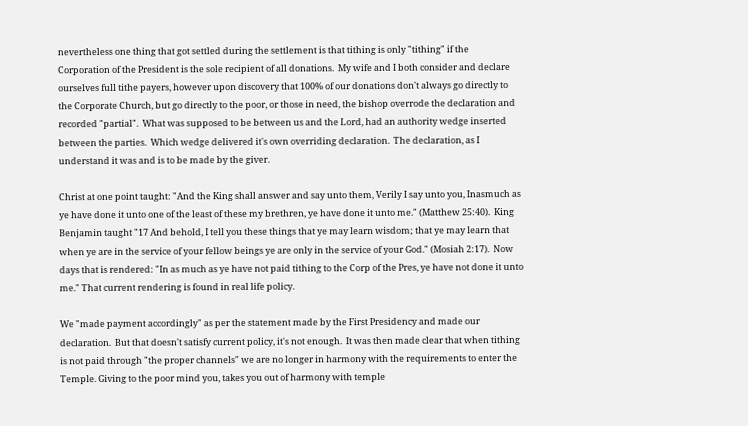nevertheless one thing that got settled during the settlement is that tithing is only "tithing" if the Corporation of the President is the sole recipient of all donations.  My wife and I both consider and declare ourselves full tithe payers, however upon discovery that 100% of our donations don't always go directly to the Corporate Church, but go directly to the poor, or those in need, the bishop overrode the declaration and recorded "partial".  What was supposed to be between us and the Lord, had an authority wedge inserted between the parties.  Which wedge delivered it's own overriding declaration.  The declaration, as I understand it was and is to be made by the giver.

Christ at one point taught: "And the King shall answer and say unto them, Verily I say unto you, Inasmuch as ye have done it unto one of the least of these my brethren, ye have done it unto me." (Matthew 25:40).  King Benjamin taught "17 And behold, I tell you these things that ye may learn wisdom; that ye may learn that when ye are in the service of your fellow beings ye are only in the service of your God." (Mosiah 2:17).  Now days that is rendered: "In as much as ye have not paid tithing to the Corp of the Pres, ye have not done it unto me." That current rendering is found in real life policy.

We "made payment accordingly" as per the statement made by the First Presidency and made our declaration.  But that doesn't satisfy current policy, it's not enough.  It was then made clear that when tithing is not paid through "the proper channels" we are no longer in harmony with the requirements to enter the Temple. Giving to the poor mind you, takes you out of harmony with temple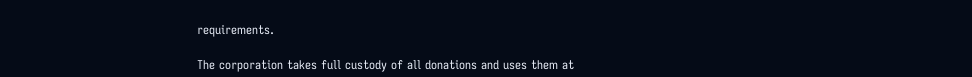requirements.

The corporation takes full custody of all donations and uses them at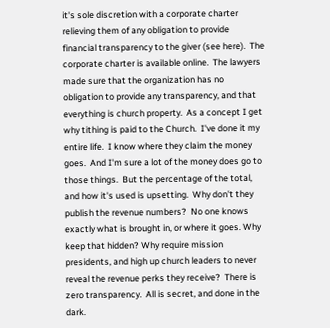it's sole discretion with a corporate charter relieving them of any obligation to provide financial transparency to the giver (see here).  The corporate charter is available online.  The lawyers made sure that the organization has no obligation to provide any transparency, and that everything is church property.  As a concept I get why tithing is paid to the Church.  I've done it my entire life.  I know where they claim the money goes.  And I'm sure a lot of the money does go to those things.  But the percentage of the total, and how it's used is upsetting.  Why don't they publish the revenue numbers?  No one knows exactly what is brought in, or where it goes. Why keep that hidden? Why require mission presidents, and high up church leaders to never reveal the revenue perks they receive?  There is zero transparency.  All is secret, and done in the dark.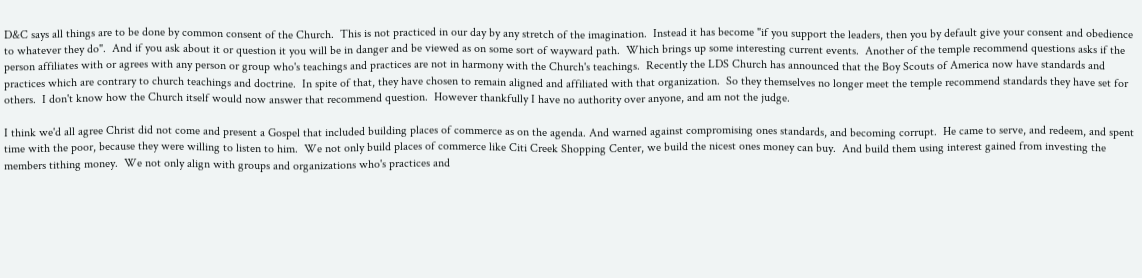D&C says all things are to be done by common consent of the Church.  This is not practiced in our day by any stretch of the imagination.  Instead it has become "if you support the leaders, then you by default give your consent and obedience to whatever they do".  And if you ask about it or question it you will be in danger and be viewed as on some sort of wayward path.  Which brings up some interesting current events.  Another of the temple recommend questions asks if the person affiliates with or agrees with any person or group who's teachings and practices are not in harmony with the Church's teachings.  Recently the LDS Church has announced that the Boy Scouts of America now have standards and practices which are contrary to church teachings and doctrine.  In spite of that, they have chosen to remain aligned and affiliated with that organization.  So they themselves no longer meet the temple recommend standards they have set for others.  I don't know how the Church itself would now answer that recommend question.  However thankfully I have no authority over anyone, and am not the judge.

I think we'd all agree Christ did not come and present a Gospel that included building places of commerce as on the agenda. And warned against compromising ones standards, and becoming corrupt.  He came to serve, and redeem, and spent time with the poor, because they were willing to listen to him.  We not only build places of commerce like Citi Creek Shopping Center, we build the nicest ones money can buy.  And build them using interest gained from investing the members tithing money.  We not only align with groups and organizations who's practices and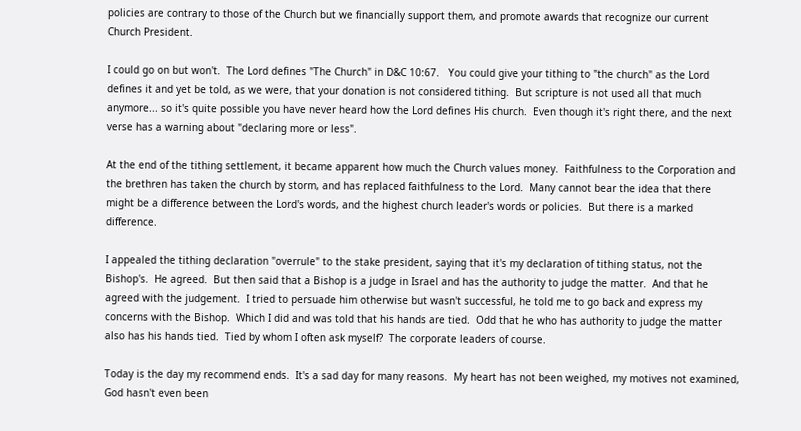policies are contrary to those of the Church but we financially support them, and promote awards that recognize our current Church President.

I could go on but won't.  The Lord defines "The Church" in D&C 10:67.   You could give your tithing to "the church" as the Lord defines it and yet be told, as we were, that your donation is not considered tithing.  But scripture is not used all that much anymore... so it's quite possible you have never heard how the Lord defines His church.  Even though it's right there, and the next verse has a warning about "declaring more or less".

At the end of the tithing settlement, it became apparent how much the Church values money.  Faithfulness to the Corporation and the brethren has taken the church by storm, and has replaced faithfulness to the Lord.  Many cannot bear the idea that there might be a difference between the Lord's words, and the highest church leader's words or policies.  But there is a marked difference.

I appealed the tithing declaration "overrule" to the stake president, saying that it's my declaration of tithing status, not the Bishop's.  He agreed.  But then said that a Bishop is a judge in Israel and has the authority to judge the matter.  And that he agreed with the judgement.  I tried to persuade him otherwise but wasn't successful, he told me to go back and express my concerns with the Bishop.  Which I did and was told that his hands are tied.  Odd that he who has authority to judge the matter also has his hands tied.  Tied by whom I often ask myself?  The corporate leaders of course.

Today is the day my recommend ends.  It's a sad day for many reasons.  My heart has not been weighed, my motives not examined, God hasn't even been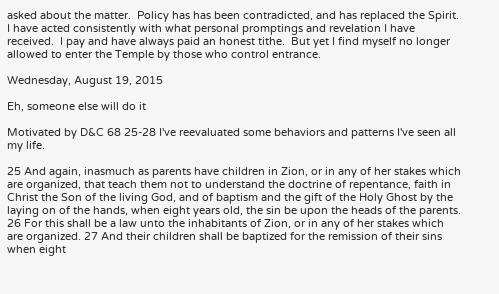asked about the matter.  Policy has has been contradicted, and has replaced the Spirit.  I have acted consistently with what personal promptings and revelation I have received.  I pay and have always paid an honest tithe.  But yet I find myself no longer allowed to enter the Temple by those who control entrance.

Wednesday, August 19, 2015

Eh, someone else will do it

Motivated by D&C 68 25-28 I've reevaluated some behaviors and patterns I've seen all my life.

25 And again, inasmuch as parents have children in Zion, or in any of her stakes which are organized, that teach them not to understand the doctrine of repentance, faith in Christ the Son of the living God, and of baptism and the gift of the Holy Ghost by the laying on of the hands, when eight years old, the sin be upon the heads of the parents.
26 For this shall be a law unto the inhabitants of Zion, or in any of her stakes which are organized. 27 And their children shall be baptized for the remission of their sins when eight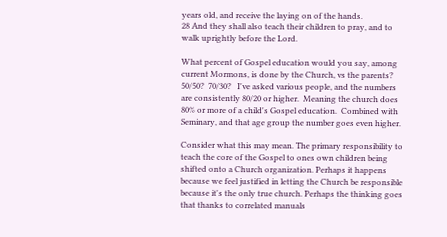years old, and receive the laying on of the hands.
28 And they shall also teach their children to pray, and to walk uprightly before the Lord.

What percent of Gospel education would you say, among current Mormons, is done by the Church, vs the parents?  50/50?  70/30?   I've asked various people, and the numbers are consistently 80/20 or higher.  Meaning the church does 80% or more of a child's Gospel education.  Combined with Seminary, and that age group the number goes even higher.

Consider what this may mean. The primary responsibility to teach the core of the Gospel to ones own children being shifted onto a Church organization. Perhaps it happens because we feel justified in letting the Church be responsible because it's the only true church. Perhaps the thinking goes that thanks to correlated manuals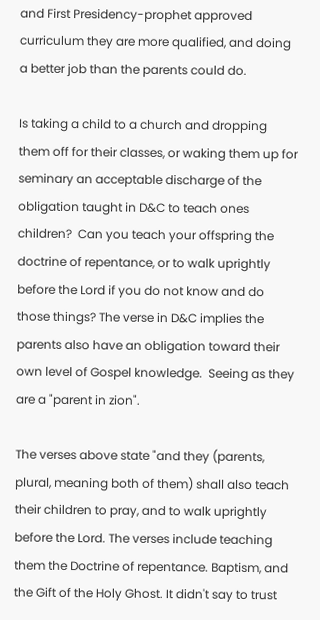and First Presidency-prophet approved curriculum they are more qualified, and doing a better job than the parents could do.

Is taking a child to a church and dropping them off for their classes, or waking them up for seminary an acceptable discharge of the obligation taught in D&C to teach ones children?  Can you teach your offspring the doctrine of repentance, or to walk uprightly before the Lord if you do not know and do those things? The verse in D&C implies the parents also have an obligation toward their own level of Gospel knowledge.  Seeing as they are a "parent in zion".

The verses above state "and they (parents, plural, meaning both of them) shall also teach their children to pray, and to walk uprightly before the Lord. The verses include teaching them the Doctrine of repentance. Baptism, and the Gift of the Holy Ghost. It didn't say to trust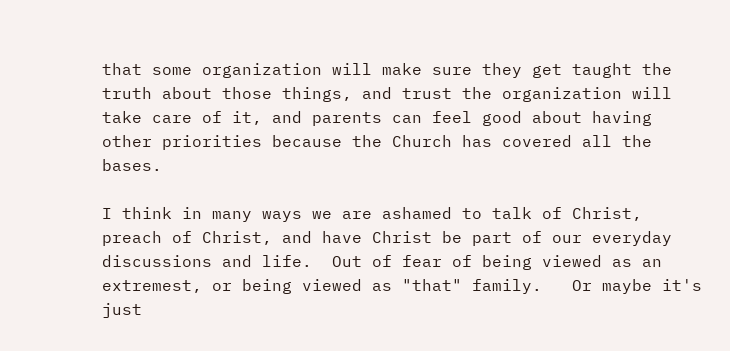that some organization will make sure they get taught the truth about those things, and trust the organization will take care of it, and parents can feel good about having other priorities because the Church has covered all the bases.

I think in many ways we are ashamed to talk of Christ, preach of Christ, and have Christ be part of our everyday discussions and life.  Out of fear of being viewed as an extremest, or being viewed as "that" family.   Or maybe it's just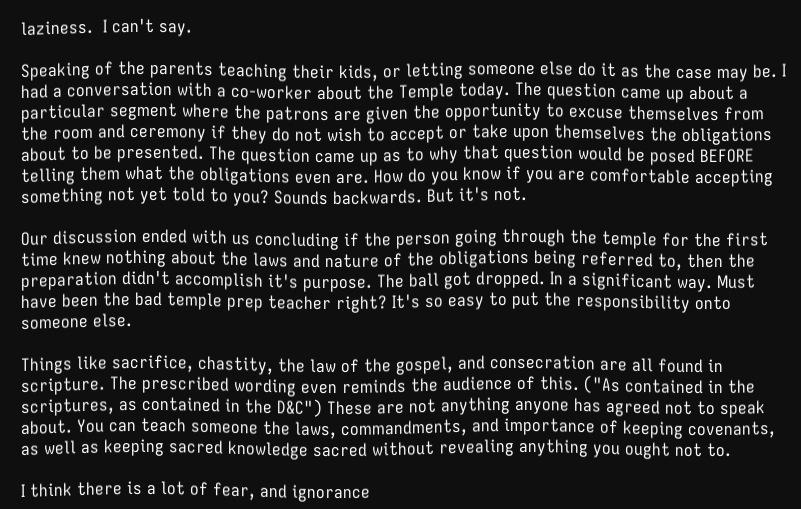laziness.  I can't say.

Speaking of the parents teaching their kids, or letting someone else do it as the case may be. I had a conversation with a co-worker about the Temple today. The question came up about a particular segment where the patrons are given the opportunity to excuse themselves from the room and ceremony if they do not wish to accept or take upon themselves the obligations about to be presented. The question came up as to why that question would be posed BEFORE telling them what the obligations even are. How do you know if you are comfortable accepting something not yet told to you? Sounds backwards. But it's not.

Our discussion ended with us concluding if the person going through the temple for the first time knew nothing about the laws and nature of the obligations being referred to, then the preparation didn't accomplish it's purpose. The ball got dropped. In a significant way. Must have been the bad temple prep teacher right? It's so easy to put the responsibility onto someone else.

Things like sacrifice, chastity, the law of the gospel, and consecration are all found in scripture. The prescribed wording even reminds the audience of this. ("As contained in the scriptures, as contained in the D&C") These are not anything anyone has agreed not to speak about. You can teach someone the laws, commandments, and importance of keeping covenants, as well as keeping sacred knowledge sacred without revealing anything you ought not to.

I think there is a lot of fear, and ignorance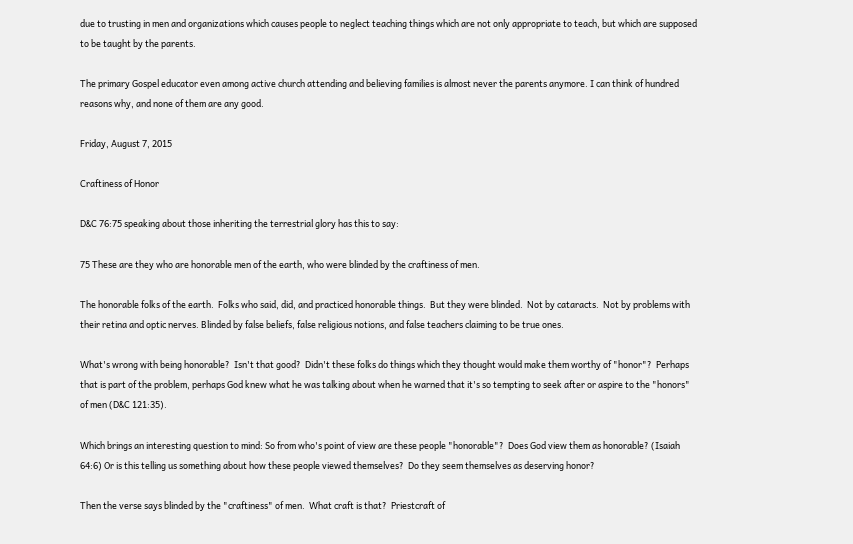due to trusting in men and organizations which causes people to neglect teaching things which are not only appropriate to teach, but which are supposed to be taught by the parents.

The primary Gospel educator even among active church attending and believing families is almost never the parents anymore. I can think of hundred reasons why, and none of them are any good.

Friday, August 7, 2015

Craftiness of Honor

D&C 76:75 speaking about those inheriting the terrestrial glory has this to say:

75 These are they who are honorable men of the earth, who were blinded by the craftiness of men.

The honorable folks of the earth.  Folks who said, did, and practiced honorable things.  But they were blinded.  Not by cataracts.  Not by problems with their retina and optic nerves. Blinded by false beliefs, false religious notions, and false teachers claiming to be true ones.

What's wrong with being honorable?  Isn't that good?  Didn't these folks do things which they thought would make them worthy of "honor"?  Perhaps that is part of the problem, perhaps God knew what he was talking about when he warned that it's so tempting to seek after or aspire to the "honors" of men (D&C 121:35).

Which brings an interesting question to mind: So from who's point of view are these people "honorable"?  Does God view them as honorable? (Isaiah 64:6) Or is this telling us something about how these people viewed themselves?  Do they seem themselves as deserving honor?

Then the verse says blinded by the "craftiness" of men.  What craft is that?  Priestcraft of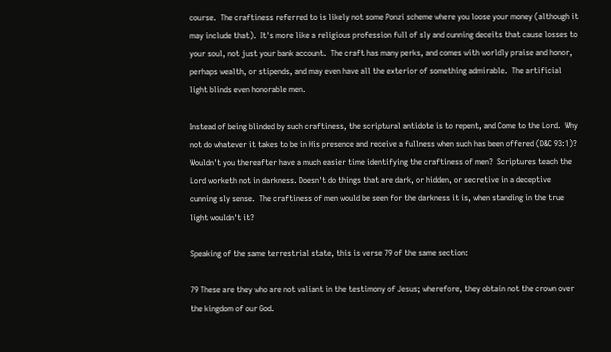course.  The craftiness referred to is likely not some Ponzi scheme where you loose your money (although it may include that).  It's more like a religious profession full of sly and cunning deceits that cause losses to your soul, not just your bank account.  The craft has many perks, and comes with worldly praise and honor, perhaps wealth, or stipends, and may even have all the exterior of something admirable.  The artificial light blinds even honorable men.

Instead of being blinded by such craftiness, the scriptural antidote is to repent, and Come to the Lord.  Why not do whatever it takes to be in His presence and receive a fullness when such has been offered (D&C 93:1)?  Wouldn't you thereafter have a much easier time identifying the craftiness of men?  Scriptures teach the Lord worketh not in darkness. Doesn't do things that are dark, or hidden, or secretive in a deceptive cunning sly sense.  The craftiness of men would be seen for the darkness it is, when standing in the true light wouldn't it?

Speaking of the same terrestrial state, this is verse 79 of the same section:

79 These are they who are not valiant in the testimony of Jesus; wherefore, they obtain not the crown over the kingdom of our God.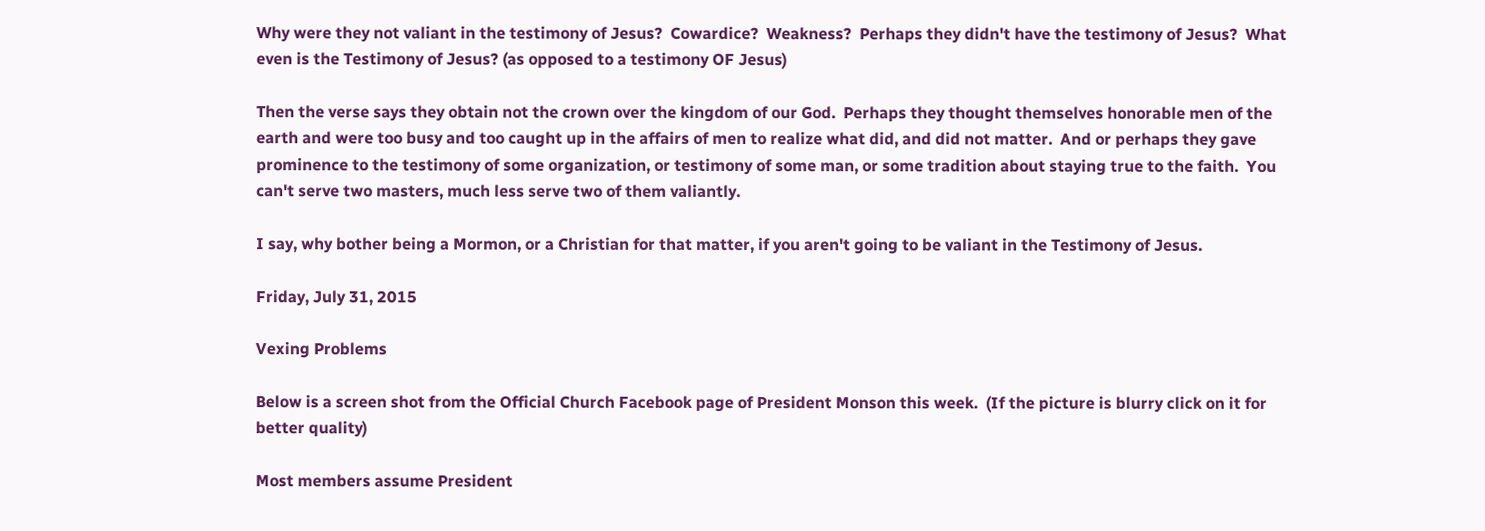Why were they not valiant in the testimony of Jesus?  Cowardice?  Weakness?  Perhaps they didn't have the testimony of Jesus?  What even is the Testimony of Jesus? (as opposed to a testimony OF Jesus)

Then the verse says they obtain not the crown over the kingdom of our God.  Perhaps they thought themselves honorable men of the earth and were too busy and too caught up in the affairs of men to realize what did, and did not matter.  And or perhaps they gave prominence to the testimony of some organization, or testimony of some man, or some tradition about staying true to the faith.  You can't serve two masters, much less serve two of them valiantly.

I say, why bother being a Mormon, or a Christian for that matter, if you aren't going to be valiant in the Testimony of Jesus.

Friday, July 31, 2015

Vexing Problems

Below is a screen shot from the Official Church Facebook page of President Monson this week.  (If the picture is blurry click on it for better quality)

Most members assume President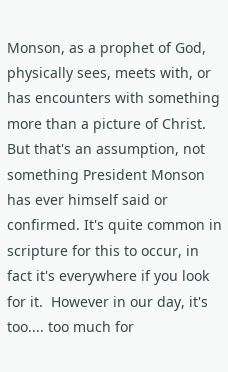Monson, as a prophet of God, physically sees, meets with, or has encounters with something more than a picture of Christ. But that's an assumption, not something President Monson has ever himself said or confirmed. It's quite common in scripture for this to occur, in fact it's everywhere if you look for it.  However in our day, it's too.... too much for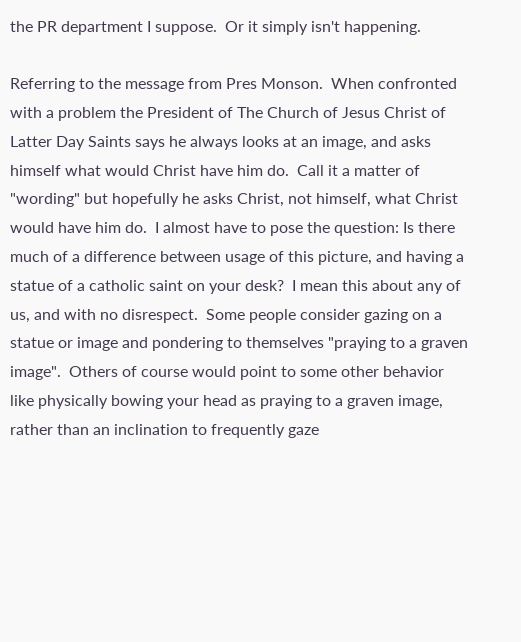the PR department I suppose.  Or it simply isn't happening.

Referring to the message from Pres Monson.  When confronted with a problem the President of The Church of Jesus Christ of Latter Day Saints says he always looks at an image, and asks himself what would Christ have him do.  Call it a matter of "wording" but hopefully he asks Christ, not himself, what Christ would have him do.  I almost have to pose the question: Is there much of a difference between usage of this picture, and having a statue of a catholic saint on your desk?  I mean this about any of us, and with no disrespect.  Some people consider gazing on a statue or image and pondering to themselves "praying to a graven image".  Others of course would point to some other behavior like physically bowing your head as praying to a graven image, rather than an inclination to frequently gaze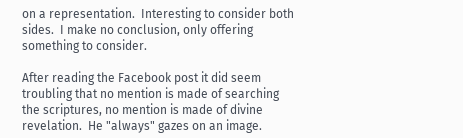on a representation.  Interesting to consider both sides.  I make no conclusion, only offering something to consider.

After reading the Facebook post it did seem troubling that no mention is made of searching the scriptures, no mention is made of divine revelation.  He "always" gazes on an image.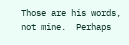Those are his words, not mine.  Perhaps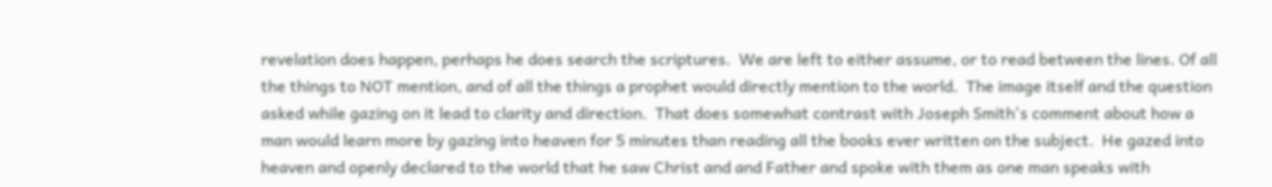revelation does happen, perhaps he does search the scriptures.  We are left to either assume, or to read between the lines. Of all the things to NOT mention, and of all the things a prophet would directly mention to the world.  The image itself and the question asked while gazing on it lead to clarity and direction.  That does somewhat contrast with Joseph Smith's comment about how a man would learn more by gazing into heaven for 5 minutes than reading all the books ever written on the subject.  He gazed into heaven and openly declared to the world that he saw Christ and and Father and spoke with them as one man speaks with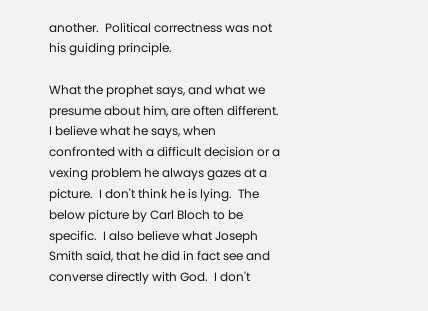another.  Political correctness was not his guiding principle.

What the prophet says, and what we presume about him, are often different.  I believe what he says, when confronted with a difficult decision or a vexing problem he always gazes at a picture.  I don't think he is lying.  The below picture by Carl Bloch to be specific.  I also believe what Joseph Smith said, that he did in fact see and converse directly with God.  I don't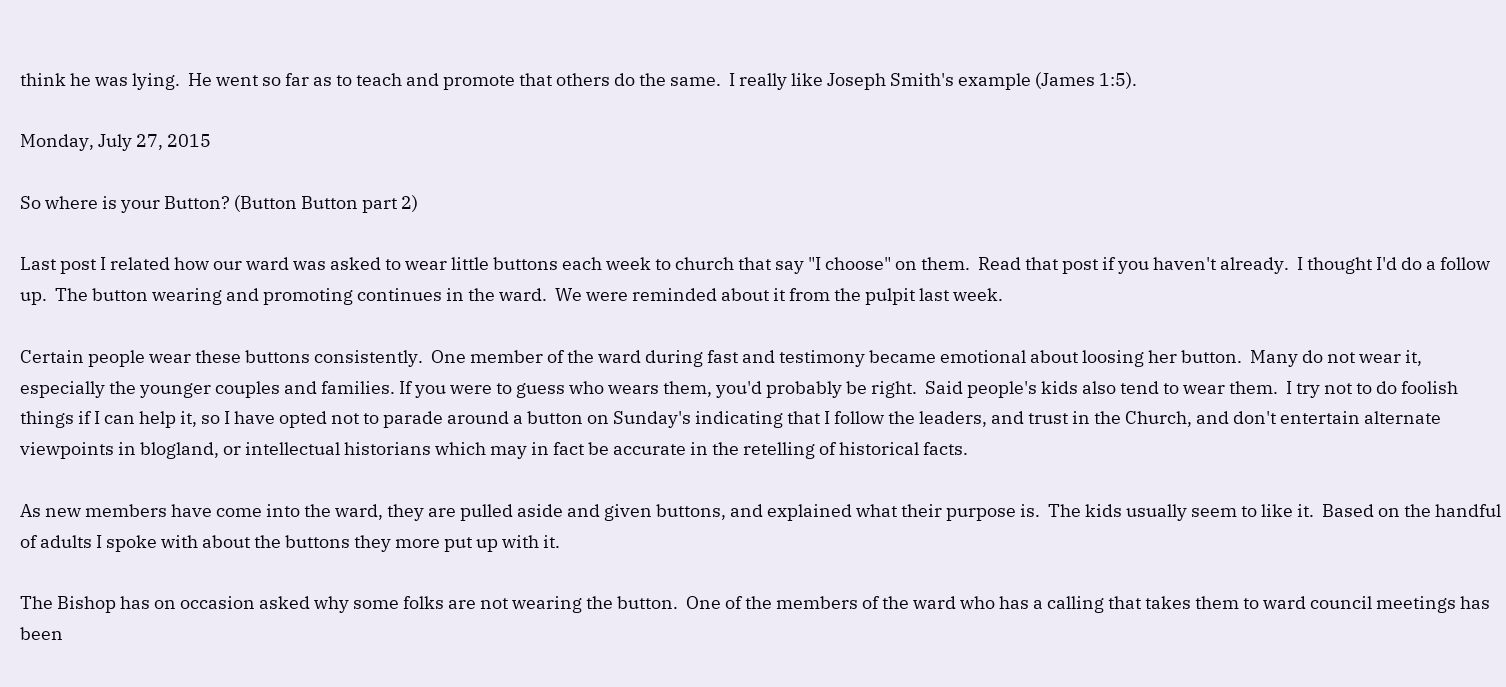think he was lying.  He went so far as to teach and promote that others do the same.  I really like Joseph Smith's example (James 1:5).

Monday, July 27, 2015

So where is your Button? (Button Button part 2)

Last post I related how our ward was asked to wear little buttons each week to church that say "I choose" on them.  Read that post if you haven't already.  I thought I'd do a follow up.  The button wearing and promoting continues in the ward.  We were reminded about it from the pulpit last week.

Certain people wear these buttons consistently.  One member of the ward during fast and testimony became emotional about loosing her button.  Many do not wear it, especially the younger couples and families. If you were to guess who wears them, you'd probably be right.  Said people's kids also tend to wear them.  I try not to do foolish things if I can help it, so I have opted not to parade around a button on Sunday's indicating that I follow the leaders, and trust in the Church, and don't entertain alternate viewpoints in blogland, or intellectual historians which may in fact be accurate in the retelling of historical facts.

As new members have come into the ward, they are pulled aside and given buttons, and explained what their purpose is.  The kids usually seem to like it.  Based on the handful of adults I spoke with about the buttons they more put up with it.

The Bishop has on occasion asked why some folks are not wearing the button.  One of the members of the ward who has a calling that takes them to ward council meetings has been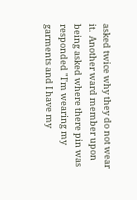asked twice why they do not wear it.  Another ward member upon being asked where there pin was responded "I'm wearing my garments and I have my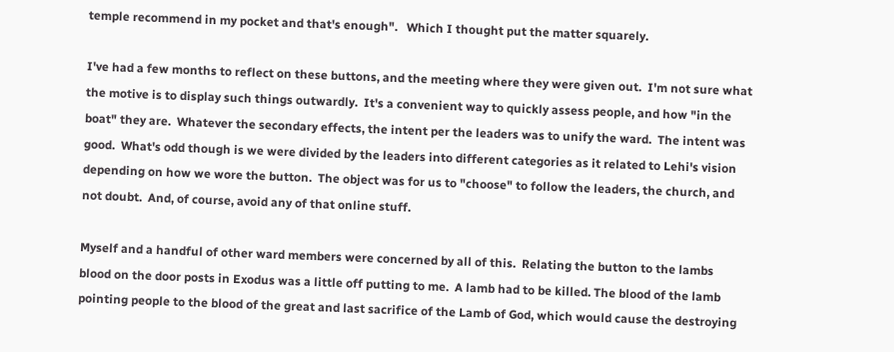temple recommend in my pocket and that's enough".   Which I thought put the matter squarely.

I've had a few months to reflect on these buttons, and the meeting where they were given out.  I'm not sure what the motive is to display such things outwardly.  It's a convenient way to quickly assess people, and how "in the boat" they are.  Whatever the secondary effects, the intent per the leaders was to unify the ward.  The intent was good.  What's odd though is we were divided by the leaders into different categories as it related to Lehi's vision depending on how we wore the button.  The object was for us to "choose" to follow the leaders, the church, and not doubt.  And, of course, avoid any of that online stuff.

Myself and a handful of other ward members were concerned by all of this.  Relating the button to the lambs blood on the door posts in Exodus was a little off putting to me.  A lamb had to be killed. The blood of the lamb pointing people to the blood of the great and last sacrifice of the Lamb of God, which would cause the destroying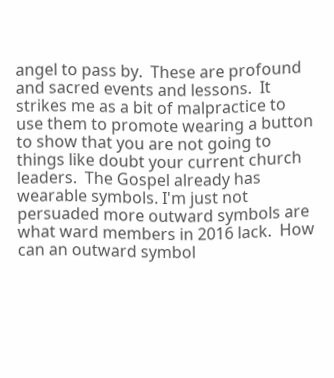angel to pass by.  These are profound and sacred events and lessons.  It strikes me as a bit of malpractice to use them to promote wearing a button to show that you are not going to things like doubt your current church leaders.  The Gospel already has wearable symbols. I'm just not persuaded more outward symbols are what ward members in 2016 lack.  How can an outward symbol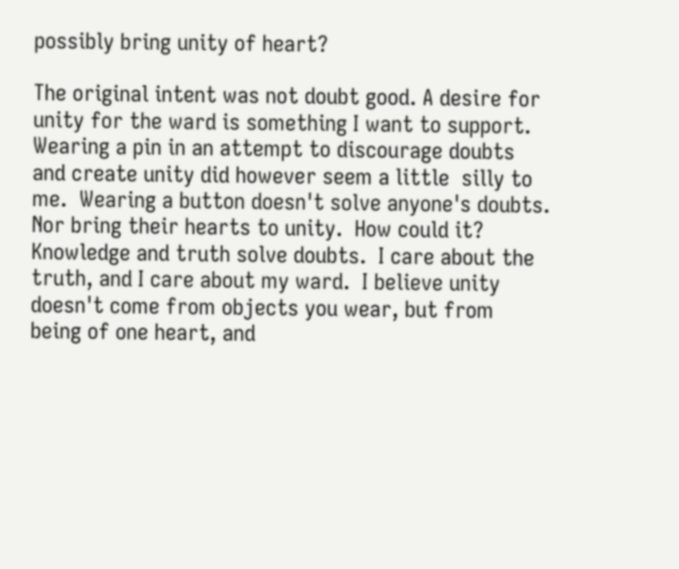possibly bring unity of heart?

The original intent was not doubt good. A desire for unity for the ward is something I want to support.  Wearing a pin in an attempt to discourage doubts and create unity did however seem a little  silly to me.  Wearing a button doesn't solve anyone's doubts. Nor bring their hearts to unity.  How could it?  Knowledge and truth solve doubts.  I care about the truth, and I care about my ward.  I believe unity doesn't come from objects you wear, but from being of one heart, and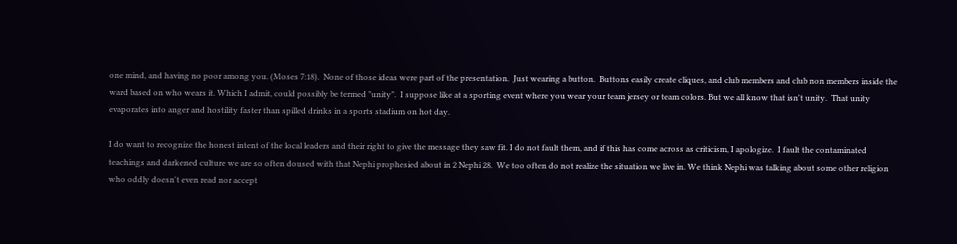one mind, and having no poor among you. (Moses 7:18).  None of those ideas were part of the presentation.  Just wearing a button.  Buttons easily create cliques, and club members and club non members inside the ward based on who wears it. Which I admit, could possibly be termed "unity".  I suppose like at a sporting event where you wear your team jersey or team colors. But we all know that isn't unity.  That unity evaporates into anger and hostility faster than spilled drinks in a sports stadium on hot day.

I do want to recognize the honest intent of the local leaders and their right to give the message they saw fit. I do not fault them, and if this has come across as criticism, I apologize.  I fault the contaminated teachings and darkened culture we are so often doused with that Nephi prophesied about in 2 Nephi 28.  We too often do not realize the situation we live in. We think Nephi was talking about some other religion who oddly doesn't even read nor accept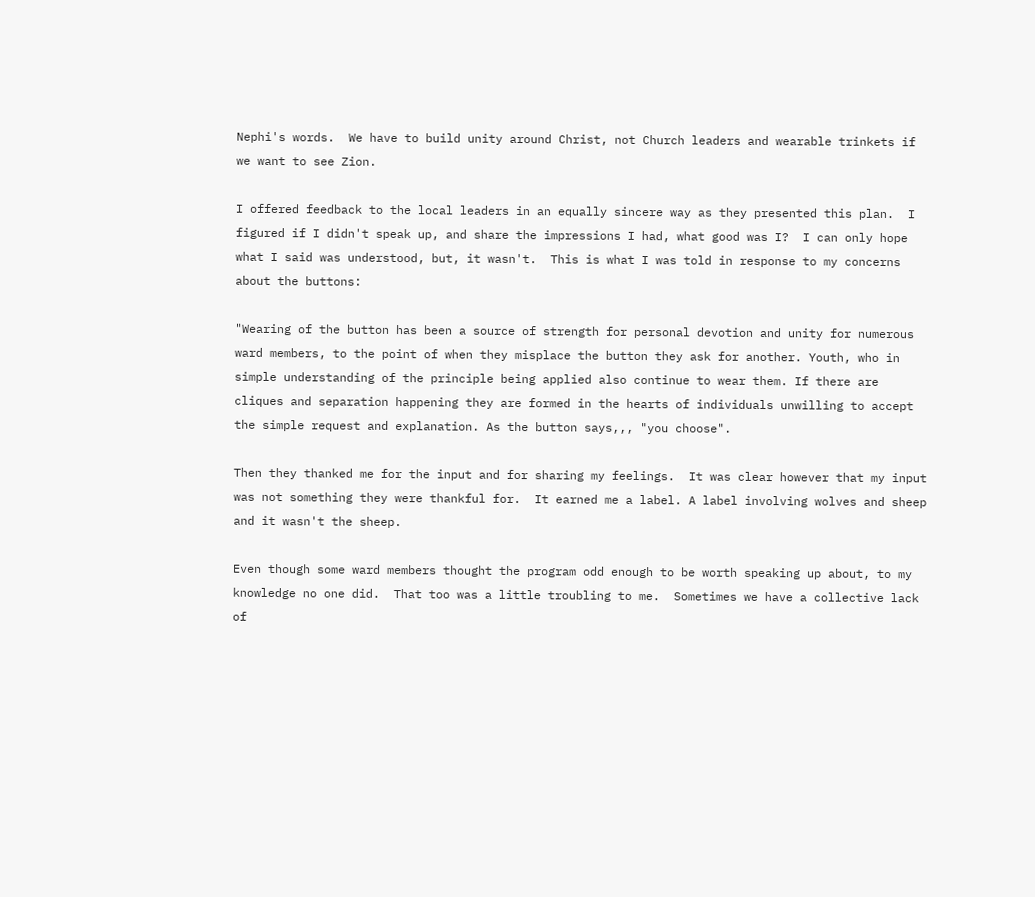Nephi's words.  We have to build unity around Christ, not Church leaders and wearable trinkets if we want to see Zion.

I offered feedback to the local leaders in an equally sincere way as they presented this plan.  I figured if I didn't speak up, and share the impressions I had, what good was I?  I can only hope what I said was understood, but, it wasn't.  This is what I was told in response to my concerns about the buttons:

"Wearing of the button has been a source of strength for personal devotion and unity for numerous ward members, to the point of when they misplace the button they ask for another. Youth, who in simple understanding of the principle being applied also continue to wear them. If there are cliques and separation happening they are formed in the hearts of individuals unwilling to accept the simple request and explanation. As the button says,,, "you choose".

Then they thanked me for the input and for sharing my feelings.  It was clear however that my input was not something they were thankful for.  It earned me a label. A label involving wolves and sheep and it wasn't the sheep.

Even though some ward members thought the program odd enough to be worth speaking up about, to my knowledge no one did.  That too was a little troubling to me.  Sometimes we have a collective lack of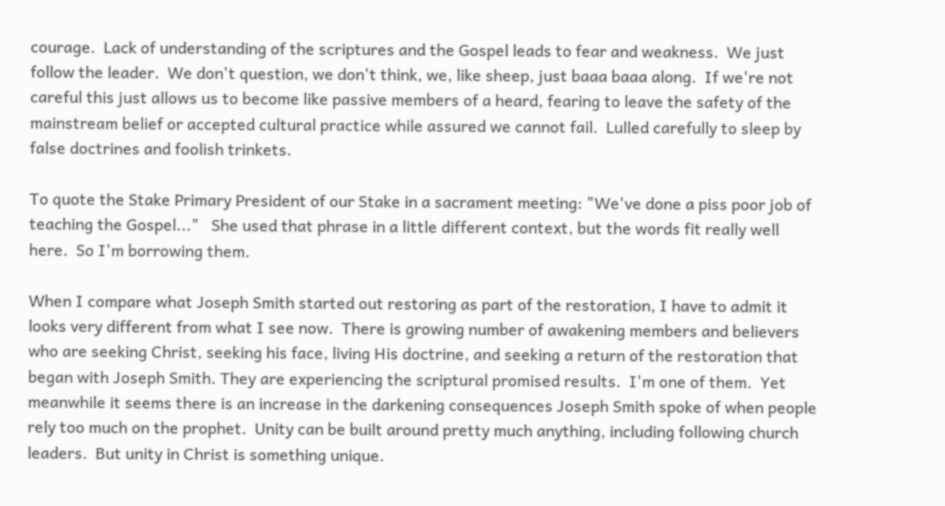courage.  Lack of understanding of the scriptures and the Gospel leads to fear and weakness.  We just follow the leader.  We don't question, we don't think, we, like sheep, just baaa baaa along.  If we're not careful this just allows us to become like passive members of a heard, fearing to leave the safety of the mainstream belief or accepted cultural practice while assured we cannot fail.  Lulled carefully to sleep by false doctrines and foolish trinkets.

To quote the Stake Primary President of our Stake in a sacrament meeting: "We've done a piss poor job of teaching the Gospel..."   She used that phrase in a little different context, but the words fit really well here.  So I'm borrowing them.

When I compare what Joseph Smith started out restoring as part of the restoration, I have to admit it looks very different from what I see now.  There is growing number of awakening members and believers who are seeking Christ, seeking his face, living His doctrine, and seeking a return of the restoration that began with Joseph Smith. They are experiencing the scriptural promised results.  I'm one of them.  Yet meanwhile it seems there is an increase in the darkening consequences Joseph Smith spoke of when people rely too much on the prophet.  Unity can be built around pretty much anything, including following church leaders.  But unity in Christ is something unique.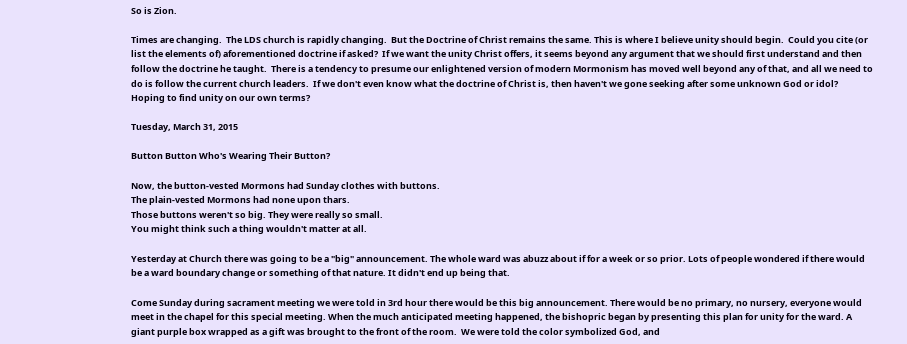So is Zion.

Times are changing.  The LDS church is rapidly changing.  But the Doctrine of Christ remains the same. This is where I believe unity should begin.  Could you cite (or list the elements of) aforementioned doctrine if asked?  If we want the unity Christ offers, it seems beyond any argument that we should first understand and then follow the doctrine he taught.  There is a tendency to presume our enlightened version of modern Mormonism has moved well beyond any of that, and all we need to do is follow the current church leaders.  If we don't even know what the doctrine of Christ is, then haven't we gone seeking after some unknown God or idol?  Hoping to find unity on our own terms?

Tuesday, March 31, 2015

Button Button Who's Wearing Their Button?

Now, the button-vested Mormons had Sunday clothes with buttons.
The plain-vested Mormons had none upon thars.
Those buttons weren't so big. They were really so small.
You might think such a thing wouldn't matter at all.

Yesterday at Church there was going to be a "big" announcement. The whole ward was abuzz about if for a week or so prior. Lots of people wondered if there would be a ward boundary change or something of that nature. It didn't end up being that.

Come Sunday during sacrament meeting we were told in 3rd hour there would be this big announcement. There would be no primary, no nursery, everyone would meet in the chapel for this special meeting. When the much anticipated meeting happened, the bishopric began by presenting this plan for unity for the ward. A giant purple box wrapped as a gift was brought to the front of the room.  We were told the color symbolized God, and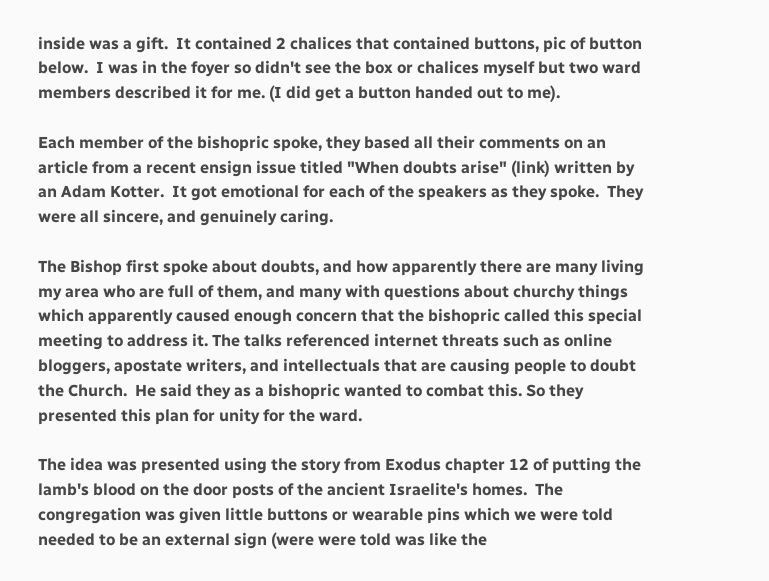inside was a gift.  It contained 2 chalices that contained buttons, pic of button below.  I was in the foyer so didn't see the box or chalices myself but two ward members described it for me. (I did get a button handed out to me).

Each member of the bishopric spoke, they based all their comments on an article from a recent ensign issue titled "When doubts arise" (link) written by an Adam Kotter.  It got emotional for each of the speakers as they spoke.  They were all sincere, and genuinely caring.

The Bishop first spoke about doubts, and how apparently there are many living my area who are full of them, and many with questions about churchy things which apparently caused enough concern that the bishopric called this special meeting to address it. The talks referenced internet threats such as online bloggers, apostate writers, and intellectuals that are causing people to doubt the Church.  He said they as a bishopric wanted to combat this. So they presented this plan for unity for the ward.

The idea was presented using the story from Exodus chapter 12 of putting the lamb's blood on the door posts of the ancient Israelite's homes.  The congregation was given little buttons or wearable pins which we were told needed to be an external sign (were were told was like the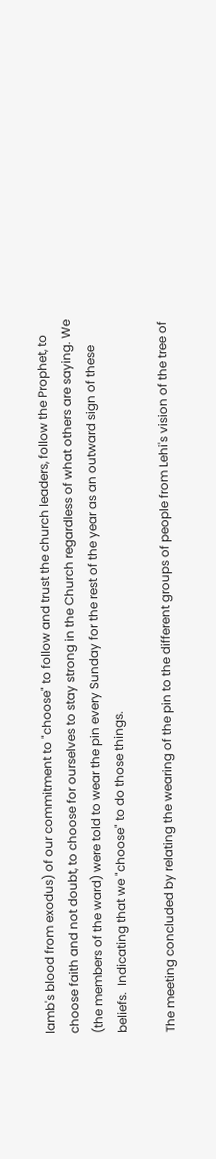lamb's blood from exodus) of our commitment to "choose" to follow and trust the church leaders, follow the Prophet, to choose faith and not doubt, to choose for ourselves to stay strong in the Church regardless of what others are saying. We (the members of the ward) were told to wear the pin every Sunday for the rest of the year as an outward sign of these beliefs.  Indicating that we "choose" to do those things.

The meeting concluded by relating the wearing of the pin to the different groups of people from Lehi's vision of the tree of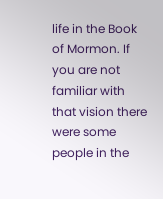life in the Book of Mormon. If you are not familiar with that vision there were some people in the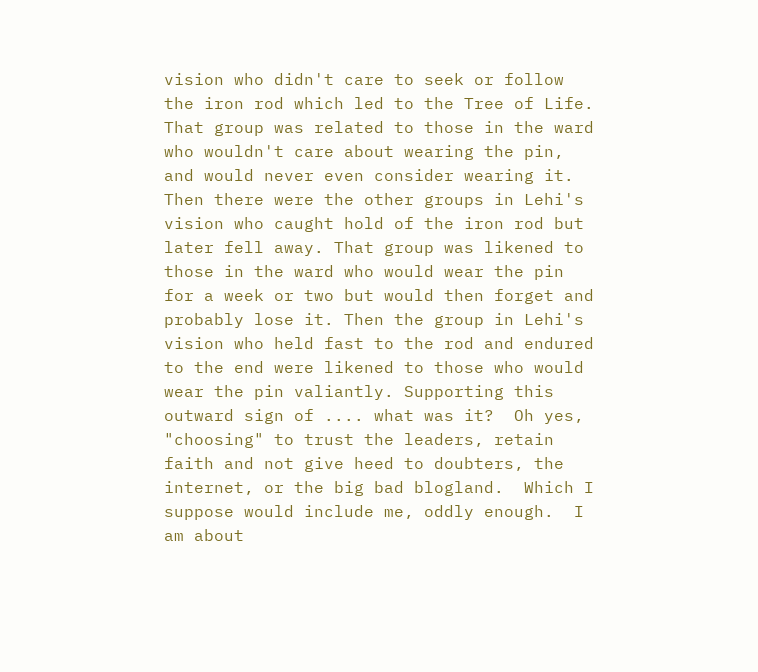vision who didn't care to seek or follow the iron rod which led to the Tree of Life.  That group was related to those in the ward who wouldn't care about wearing the pin, and would never even consider wearing it. Then there were the other groups in Lehi's vision who caught hold of the iron rod but later fell away. That group was likened to those in the ward who would wear the pin for a week or two but would then forget and probably lose it. Then the group in Lehi's vision who held fast to the rod and endured to the end were likened to those who would wear the pin valiantly. Supporting this outward sign of .... what was it?  Oh yes, "choosing" to trust the leaders, retain faith and not give heed to doubters, the internet, or the big bad blogland.  Which I suppose would include me, oddly enough.  I am about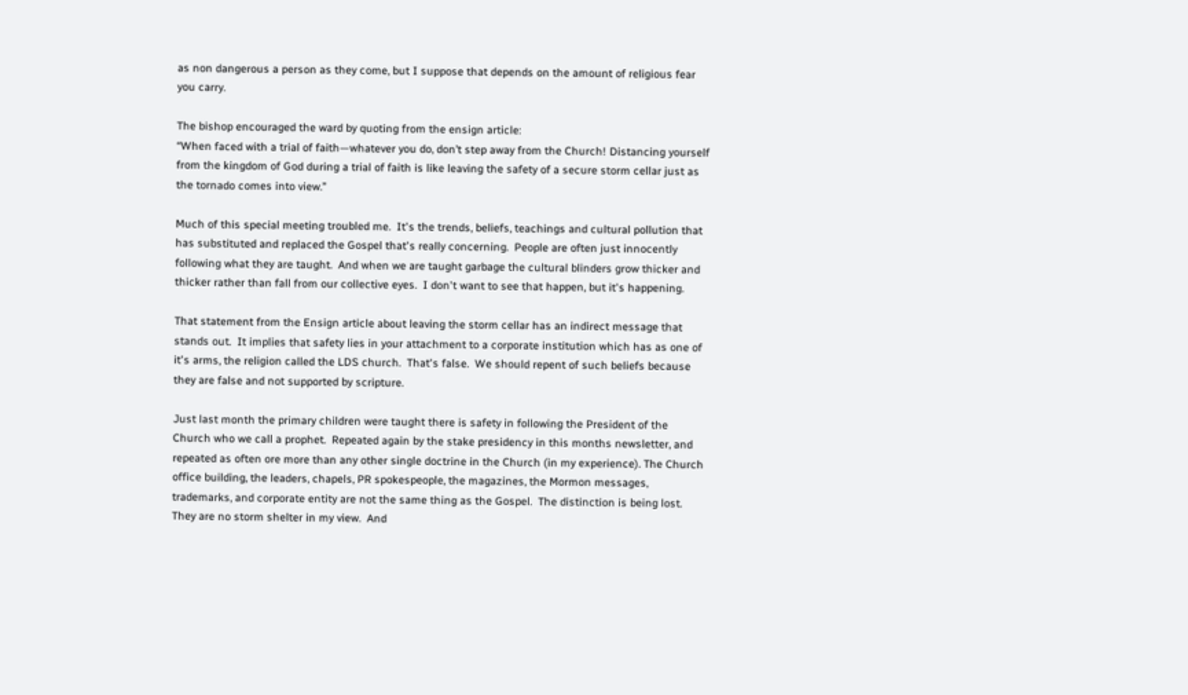as non dangerous a person as they come, but I suppose that depends on the amount of religious fear you carry.

The bishop encouraged the ward by quoting from the ensign article:
“When faced with a trial of faith—whatever you do, don’t step away from the Church! Distancing yourself from the kingdom of God during a trial of faith is like leaving the safety of a secure storm cellar just as the tornado comes into view.”

Much of this special meeting troubled me.  It's the trends, beliefs, teachings and cultural pollution that has substituted and replaced the Gospel that's really concerning.  People are often just innocently following what they are taught.  And when we are taught garbage the cultural blinders grow thicker and thicker rather than fall from our collective eyes.  I don't want to see that happen, but it's happening.

That statement from the Ensign article about leaving the storm cellar has an indirect message that stands out.  It implies that safety lies in your attachment to a corporate institution which has as one of it's arms, the religion called the LDS church.  That's false.  We should repent of such beliefs because they are false and not supported by scripture.

Just last month the primary children were taught there is safety in following the President of the Church who we call a prophet.  Repeated again by the stake presidency in this months newsletter, and repeated as often ore more than any other single doctrine in the Church (in my experience). The Church office building, the leaders, chapels, PR spokespeople, the magazines, the Mormon messages, trademarks, and corporate entity are not the same thing as the Gospel.  The distinction is being lost.  They are no storm shelter in my view.  And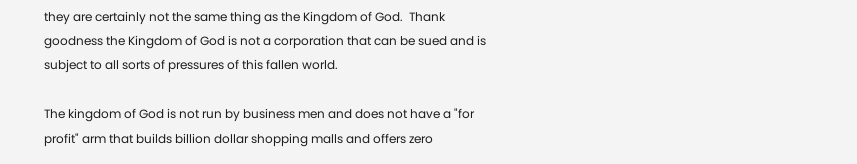they are certainly not the same thing as the Kingdom of God.  Thank goodness the Kingdom of God is not a corporation that can be sued and is subject to all sorts of pressures of this fallen world.

The kingdom of God is not run by business men and does not have a "for profit" arm that builds billion dollar shopping malls and offers zero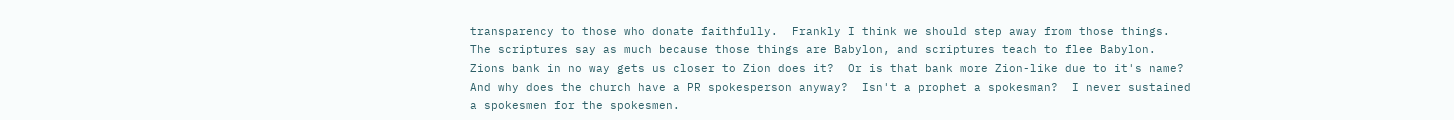transparency to those who donate faithfully.  Frankly I think we should step away from those things.  The scriptures say as much because those things are Babylon, and scriptures teach to flee Babylon.  Zions bank in no way gets us closer to Zion does it?  Or is that bank more Zion-like due to it's name?  And why does the church have a PR spokesperson anyway?  Isn't a prophet a spokesman?  I never sustained a spokesmen for the spokesmen.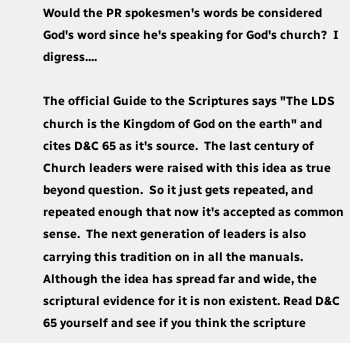Would the PR spokesmen's words be considered God's word since he's speaking for God's church?  I digress....

The official Guide to the Scriptures says "The LDS church is the Kingdom of God on the earth" and cites D&C 65 as it's source.  The last century of Church leaders were raised with this idea as true beyond question.  So it just gets repeated, and repeated enough that now it's accepted as common sense.  The next generation of leaders is also carrying this tradition on in all the manuals.  Although the idea has spread far and wide, the scriptural evidence for it is non existent. Read D&C 65 yourself and see if you think the scripture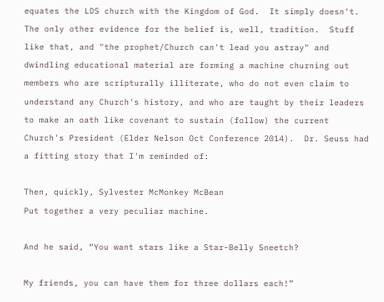equates the LDS church with the Kingdom of God.  It simply doesn't.  The only other evidence for the belief is, well, tradition.  Stuff like that, and "the prophet/Church can't lead you astray" and dwindling educational material are forming a machine churning out members who are scripturally illiterate, who do not even claim to understand any Church's history, and who are taught by their leaders to make an oath like covenant to sustain (follow) the current Church's President (Elder Nelson Oct Conference 2014).  Dr. Seuss had a fitting story that I'm reminded of:

Then, quickly, Sylvester McMonkey McBean
Put together a very peculiar machine.

And he said, “You want stars like a Star-Belly Sneetch?

My friends, you can have them for three dollars each!”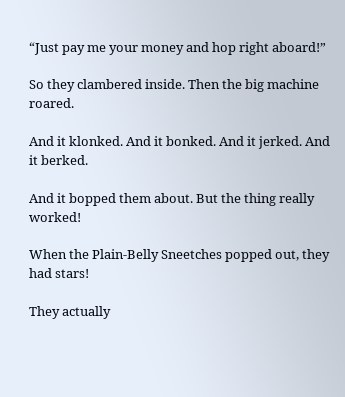“Just pay me your money and hop right aboard!”

So they clambered inside. Then the big machine roared.

And it klonked. And it bonked. And it jerked. And it berked.

And it bopped them about. But the thing really worked!

When the Plain-Belly Sneetches popped out, they had stars!

They actually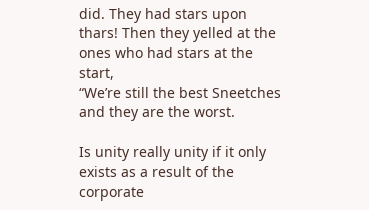did. They had stars upon thars! Then they yelled at the ones who had stars at the start,
“We’re still the best Sneetches and they are the worst.

Is unity really unity if it only exists as a result of the corporate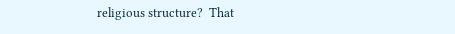religious structure?  That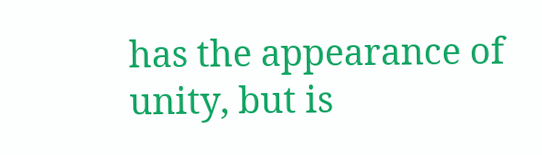has the appearance of unity, but is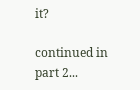it?

continued in part 2...